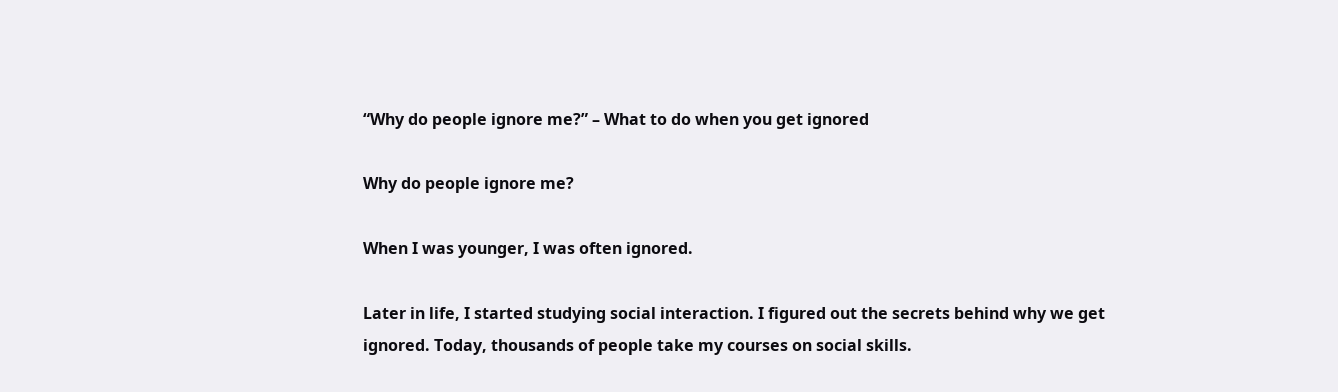“Why do people ignore me?” – What to do when you get ignored

Why do people ignore me?

When I was younger, I was often ignored.

Later in life, I started studying social interaction. I figured out the secrets behind why we get ignored. Today, thousands of people take my courses on social skills.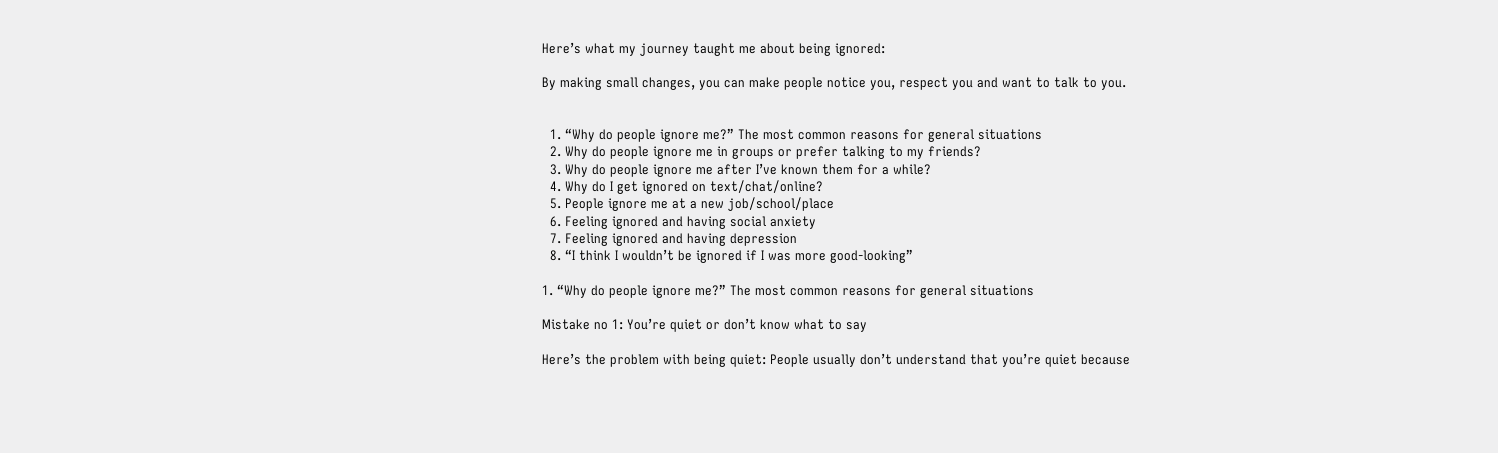Here’s what my journey taught me about being ignored:

By making small changes, you can make people notice you, respect you and want to talk to you.


  1. “Why do people ignore me?” The most common reasons for general situations
  2. Why do people ignore me in groups or prefer talking to my friends?
  3. Why do people ignore me after I’ve known them for a while?
  4. Why do I get ignored on text/chat/online?
  5. People ignore me at a new job/school/place
  6. Feeling ignored and having social anxiety
  7. Feeling ignored and having depression
  8. “I think I wouldn’t be ignored if I was more good-looking”

1. “Why do people ignore me?” The most common reasons for general situations

Mistake no 1: You’re quiet or don’t know what to say

Here’s the problem with being quiet: People usually don’t understand that you’re quiet because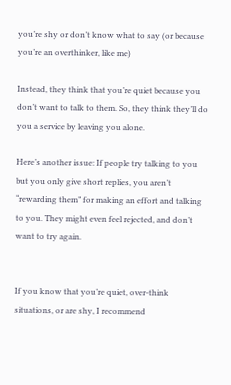you’re shy or don’t know what to say (or because you’re an overthinker, like me)

Instead, they think that you’re quiet because you don’t want to talk to them. So, they think they’ll do you a service by leaving you alone.

Here’s another issue: If people try talking to you but you only give short replies, you aren’t “rewarding them” for making an effort and talking to you. They might even feel rejected, and don’t want to try again.


If you know that you’re quiet, over-think situations, or are shy, I recommend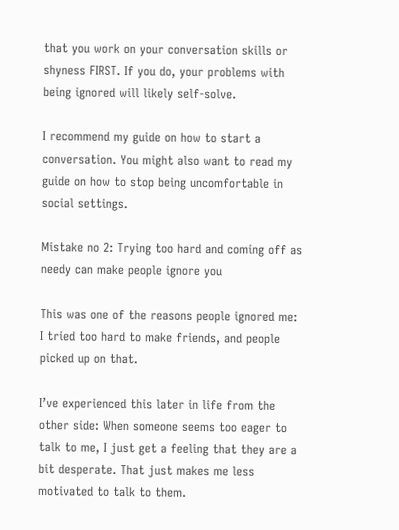that you work on your conversation skills or shyness FIRST. If you do, your problems with being ignored will likely self-solve.

I recommend my guide on how to start a conversation. You might also want to read my guide on how to stop being uncomfortable in social settings.

Mistake no 2: Trying too hard and coming off as needy can make people ignore you

This was one of the reasons people ignored me: I tried too hard to make friends, and people picked up on that.

I’ve experienced this later in life from the other side: When someone seems too eager to talk to me, I just get a feeling that they are a bit desperate. That just makes me less motivated to talk to them.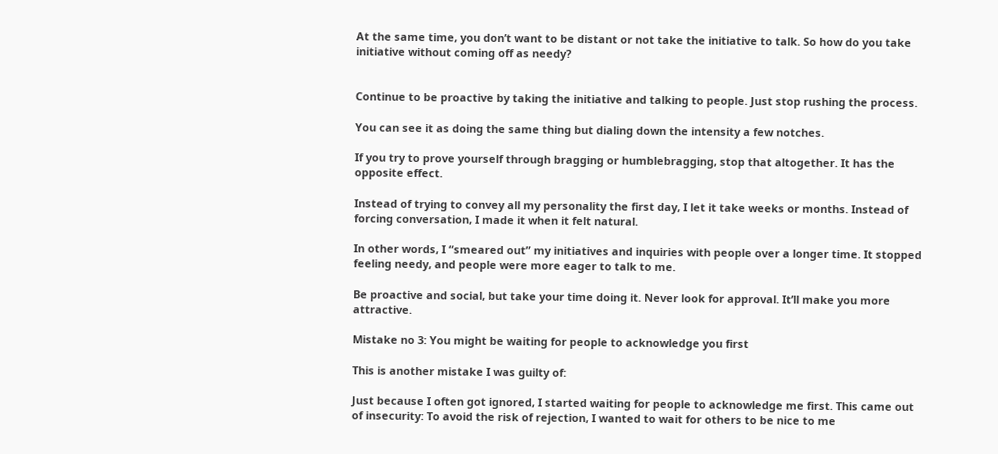At the same time, you don’t want to be distant or not take the initiative to talk. So how do you take initiative without coming off as needy?


Continue to be proactive by taking the initiative and talking to people. Just stop rushing the process.

You can see it as doing the same thing but dialing down the intensity a few notches.

If you try to prove yourself through bragging or humblebragging, stop that altogether. It has the opposite effect.

Instead of trying to convey all my personality the first day, I let it take weeks or months. Instead of forcing conversation, I made it when it felt natural.

In other words, I “smeared out” my initiatives and inquiries with people over a longer time. It stopped feeling needy, and people were more eager to talk to me.

Be proactive and social, but take your time doing it. Never look for approval. It’ll make you more attractive.

Mistake no 3: You might be waiting for people to acknowledge you first

This is another mistake I was guilty of:

Just because I often got ignored, I started waiting for people to acknowledge me first. This came out of insecurity: To avoid the risk of rejection, I wanted to wait for others to be nice to me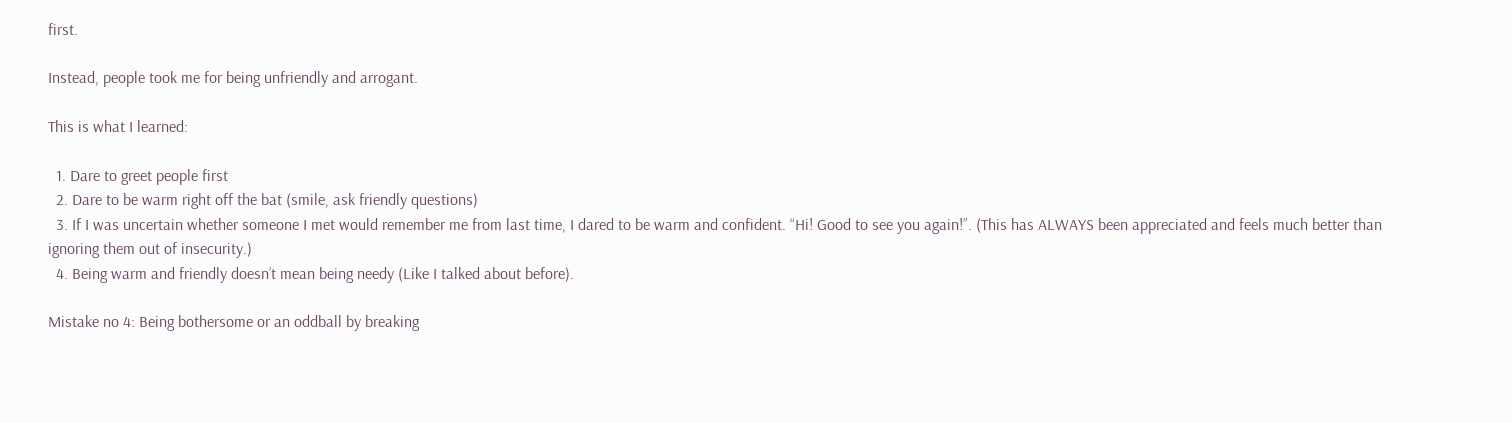first.

Instead, people took me for being unfriendly and arrogant.

This is what I learned:

  1. Dare to greet people first
  2. Dare to be warm right off the bat (smile, ask friendly questions)
  3. If I was uncertain whether someone I met would remember me from last time, I dared to be warm and confident. “Hi! Good to see you again!”. (This has ALWAYS been appreciated and feels much better than ignoring them out of insecurity.)
  4. Being warm and friendly doesn’t mean being needy (Like I talked about before).

Mistake no 4: Being bothersome or an oddball by breaking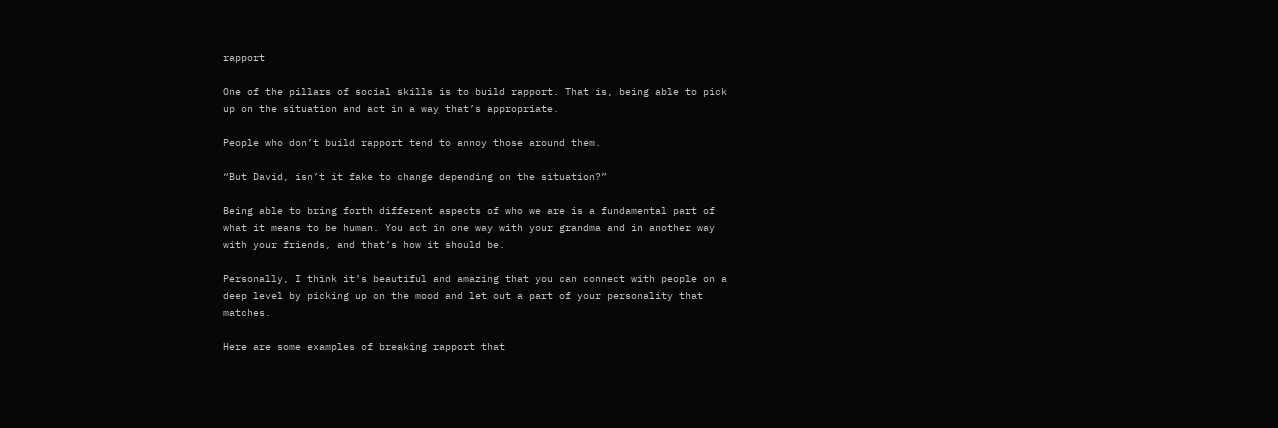rapport

One of the pillars of social skills is to build rapport. That is, being able to pick up on the situation and act in a way that’s appropriate.

People who don’t build rapport tend to annoy those around them.

“But David, isn’t it fake to change depending on the situation?”

Being able to bring forth different aspects of who we are is a fundamental part of what it means to be human. You act in one way with your grandma and in another way with your friends, and that’s how it should be.

Personally, I think it’s beautiful and amazing that you can connect with people on a deep level by picking up on the mood and let out a part of your personality that matches.

Here are some examples of breaking rapport that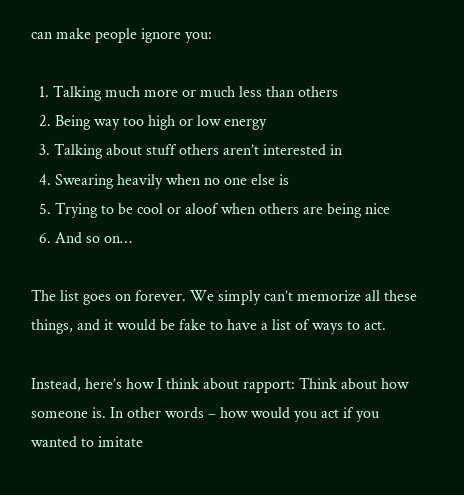can make people ignore you:

  1. Talking much more or much less than others
  2. Being way too high or low energy
  3. Talking about stuff others aren’t interested in
  4. Swearing heavily when no one else is
  5. Trying to be cool or aloof when others are being nice
  6. And so on…

The list goes on forever. We simply can’t memorize all these things, and it would be fake to have a list of ways to act.

Instead, here’s how I think about rapport: Think about how someone is. In other words – how would you act if you wanted to imitate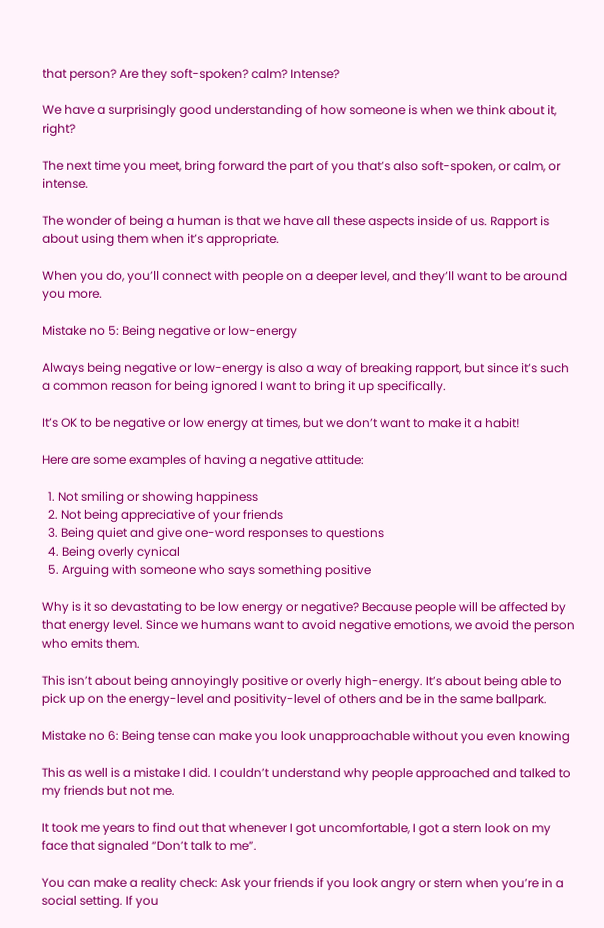that person? Are they soft-spoken? calm? Intense?

We have a surprisingly good understanding of how someone is when we think about it, right?

The next time you meet, bring forward the part of you that’s also soft-spoken, or calm, or intense.

The wonder of being a human is that we have all these aspects inside of us. Rapport is about using them when it’s appropriate.

When you do, you’ll connect with people on a deeper level, and they’ll want to be around you more.

Mistake no 5: Being negative or low-energy

Always being negative or low-energy is also a way of breaking rapport, but since it’s such a common reason for being ignored I want to bring it up specifically.

It’s OK to be negative or low energy at times, but we don’t want to make it a habit!

Here are some examples of having a negative attitude:

  1. Not smiling or showing happiness
  2. Not being appreciative of your friends
  3. Being quiet and give one-word responses to questions
  4. Being overly cynical
  5. Arguing with someone who says something positive

Why is it so devastating to be low energy or negative? Because people will be affected by that energy level. Since we humans want to avoid negative emotions, we avoid the person who emits them.

This isn’t about being annoyingly positive or overly high-energy. It’s about being able to pick up on the energy-level and positivity-level of others and be in the same ballpark.

Mistake no 6: Being tense can make you look unapproachable without you even knowing

This as well is a mistake I did. I couldn’t understand why people approached and talked to my friends but not me.

It took me years to find out that whenever I got uncomfortable, I got a stern look on my face that signaled “Don’t talk to me”.

You can make a reality check: Ask your friends if you look angry or stern when you’re in a social setting. If you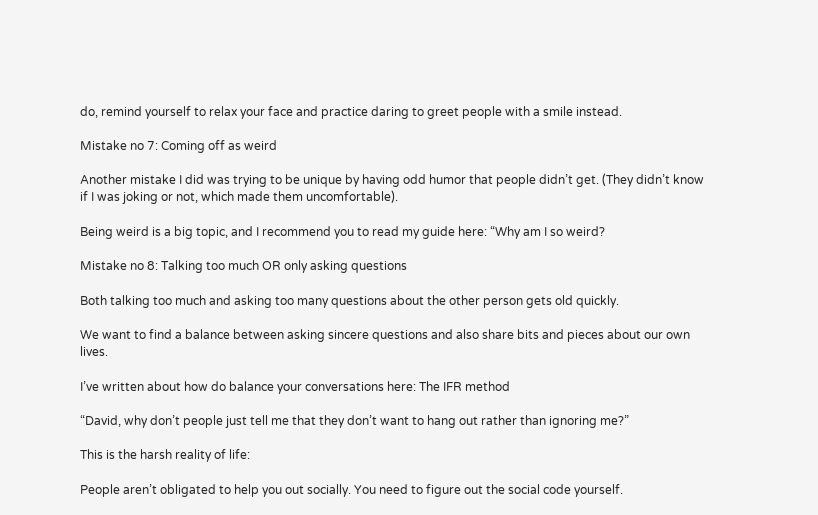do, remind yourself to relax your face and practice daring to greet people with a smile instead.

Mistake no 7: Coming off as weird

Another mistake I did was trying to be unique by having odd humor that people didn’t get. (They didn’t know if I was joking or not, which made them uncomfortable).

Being weird is a big topic, and I recommend you to read my guide here: “Why am I so weird?

Mistake no 8: Talking too much OR only asking questions

Both talking too much and asking too many questions about the other person gets old quickly.

We want to find a balance between asking sincere questions and also share bits and pieces about our own lives.

I’ve written about how do balance your conversations here: The IFR method

“David, why don’t people just tell me that they don’t want to hang out rather than ignoring me?”

This is the harsh reality of life:

People aren’t obligated to help you out socially. You need to figure out the social code yourself.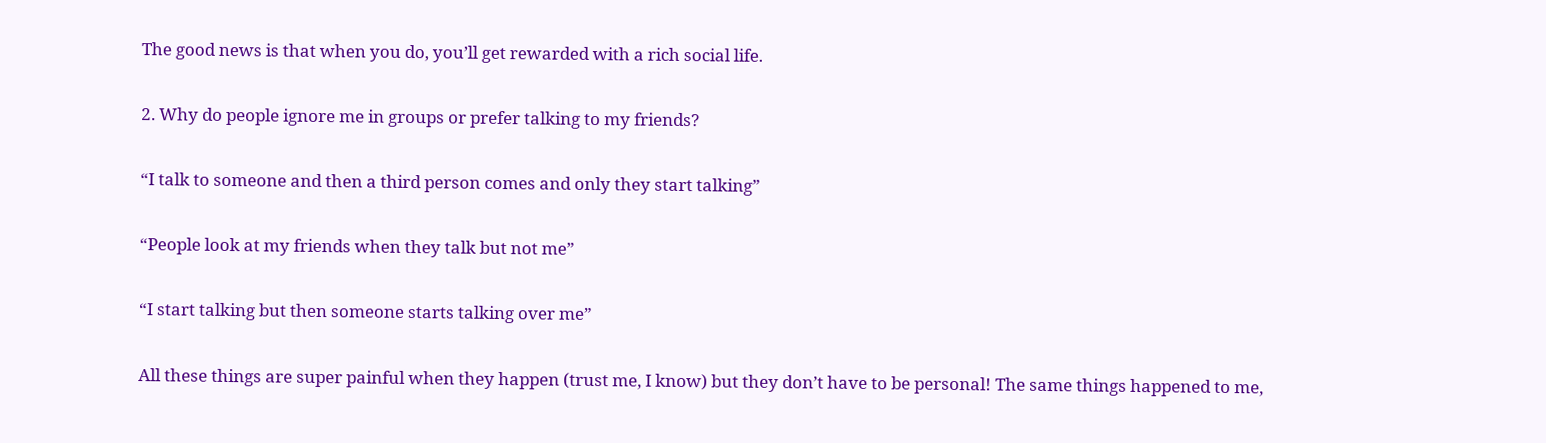The good news is that when you do, you’ll get rewarded with a rich social life.

2. Why do people ignore me in groups or prefer talking to my friends?

“I talk to someone and then a third person comes and only they start talking”

“People look at my friends when they talk but not me”

“I start talking but then someone starts talking over me”

All these things are super painful when they happen (trust me, I know) but they don’t have to be personal! The same things happened to me,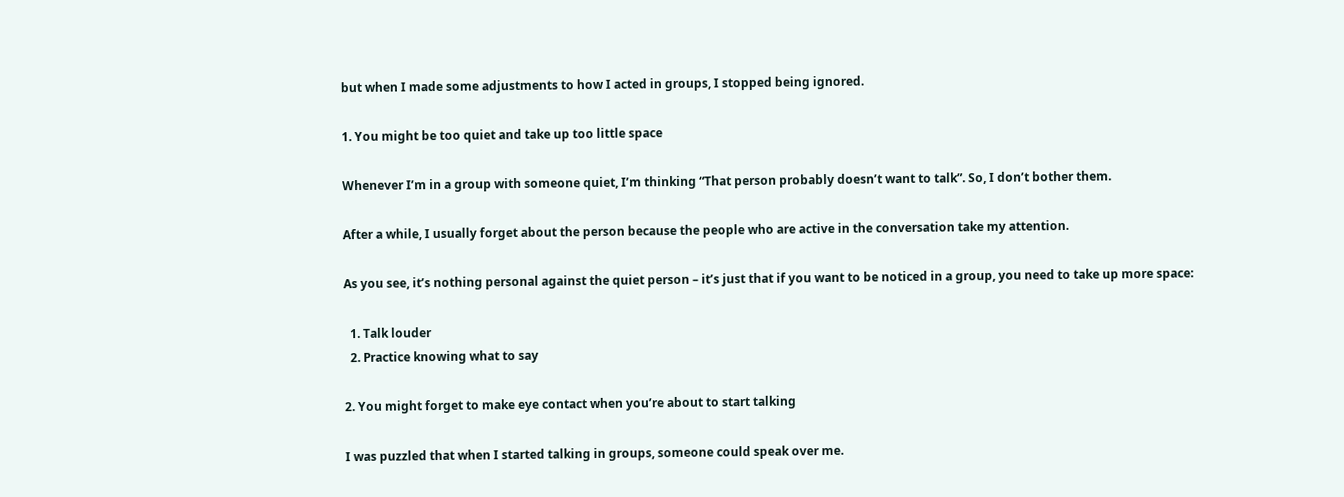but when I made some adjustments to how I acted in groups, I stopped being ignored.

1. You might be too quiet and take up too little space

Whenever I’m in a group with someone quiet, I’m thinking “That person probably doesn’t want to talk”. So, I don’t bother them.

After a while, I usually forget about the person because the people who are active in the conversation take my attention.

As you see, it’s nothing personal against the quiet person – it’s just that if you want to be noticed in a group, you need to take up more space:

  1. Talk louder
  2. Practice knowing what to say

2. You might forget to make eye contact when you’re about to start talking

I was puzzled that when I started talking in groups, someone could speak over me.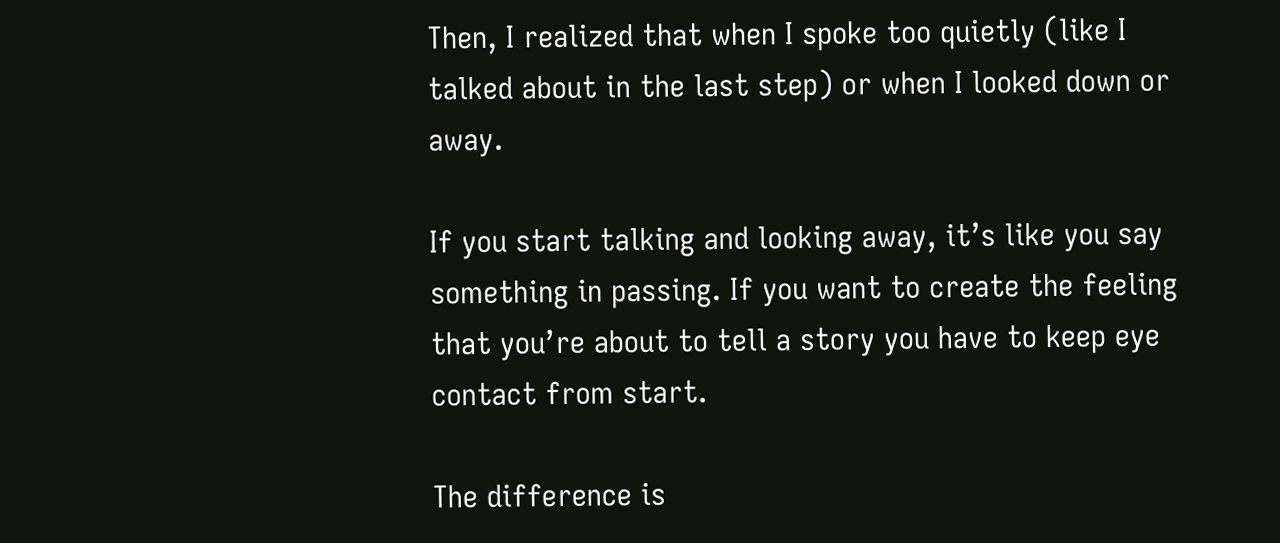Then, I realized that when I spoke too quietly (like I talked about in the last step) or when I looked down or away.

If you start talking and looking away, it’s like you say something in passing. If you want to create the feeling that you’re about to tell a story you have to keep eye contact from start.

The difference is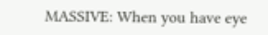MASSIVE: When you have eye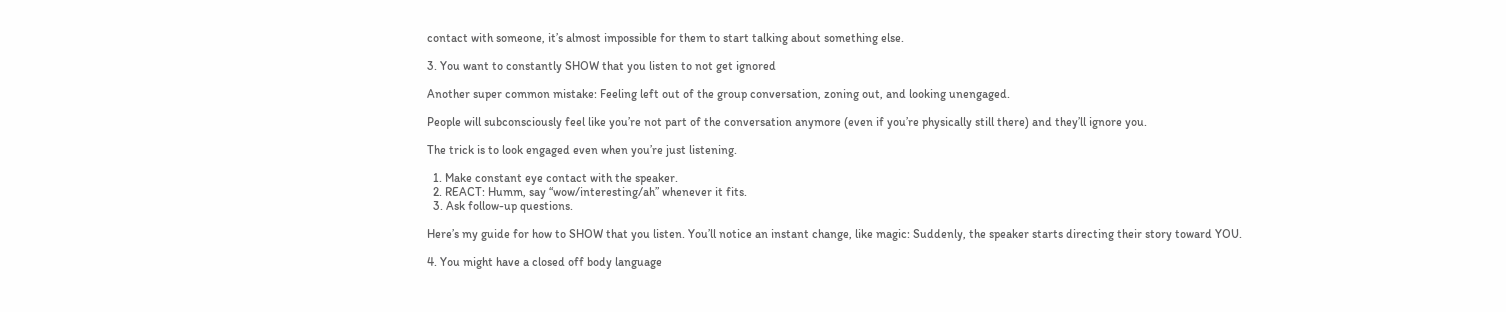contact with someone, it’s almost impossible for them to start talking about something else.

3. You want to constantly SHOW that you listen to not get ignored

Another super common mistake: Feeling left out of the group conversation, zoning out, and looking unengaged.

People will subconsciously feel like you’re not part of the conversation anymore (even if you’re physically still there) and they’ll ignore you.

The trick is to look engaged even when you’re just listening.

  1. Make constant eye contact with the speaker.
  2. REACT: Humm, say “wow/interesting/ah” whenever it fits.
  3. Ask follow-up questions.

Here’s my guide for how to SHOW that you listen. You’ll notice an instant change, like magic: Suddenly, the speaker starts directing their story toward YOU.

4. You might have a closed off body language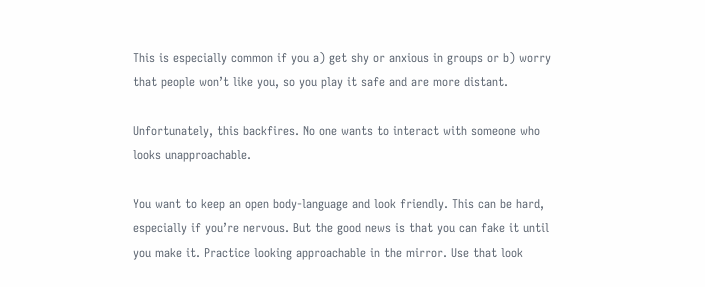This is especially common if you a) get shy or anxious in groups or b) worry that people won’t like you, so you play it safe and are more distant.

Unfortunately, this backfires. No one wants to interact with someone who looks unapproachable.

You want to keep an open body-language and look friendly. This can be hard, especially if you’re nervous. But the good news is that you can fake it until you make it. Practice looking approachable in the mirror. Use that look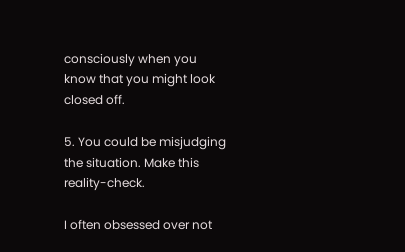consciously when you know that you might look closed off.

5. You could be misjudging the situation. Make this reality-check.

I often obsessed over not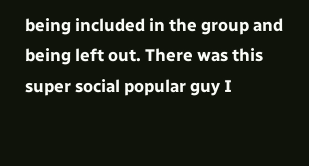being included in the group and being left out. There was this super social popular guy I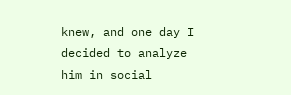knew, and one day I decided to analyze him in social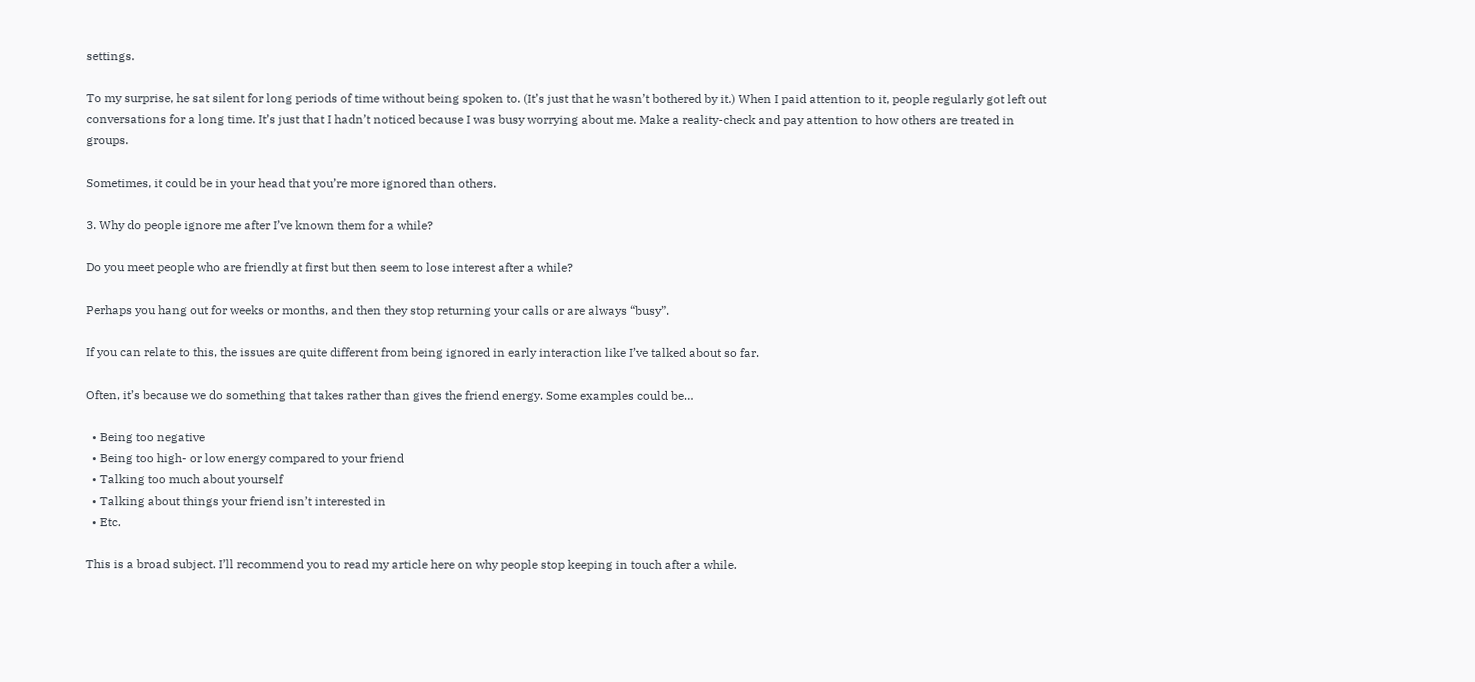settings.

To my surprise, he sat silent for long periods of time without being spoken to. (It’s just that he wasn’t bothered by it.) When I paid attention to it, people regularly got left out conversations for a long time. It’s just that I hadn’t noticed because I was busy worrying about me. Make a reality-check and pay attention to how others are treated in groups.

Sometimes, it could be in your head that you’re more ignored than others.

3. Why do people ignore me after I’ve known them for a while?

Do you meet people who are friendly at first but then seem to lose interest after a while?

Perhaps you hang out for weeks or months, and then they stop returning your calls or are always “busy”.

If you can relate to this, the issues are quite different from being ignored in early interaction like I’ve talked about so far.

Often, it’s because we do something that takes rather than gives the friend energy. Some examples could be…

  • Being too negative
  • Being too high- or low energy compared to your friend
  • Talking too much about yourself
  • Talking about things your friend isn’t interested in
  • Etc.

This is a broad subject. I’ll recommend you to read my article here on why people stop keeping in touch after a while.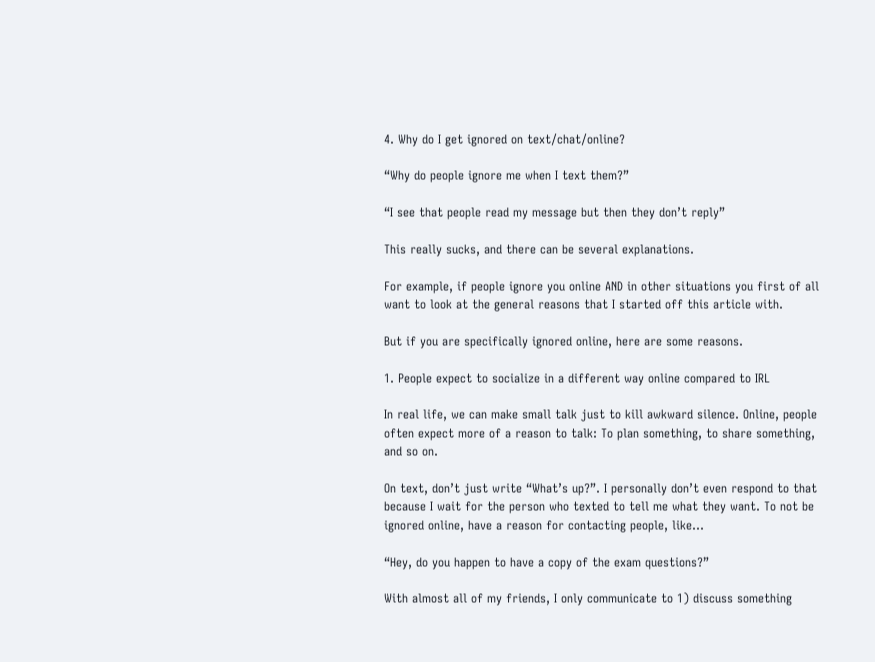4. Why do I get ignored on text/chat/online?

“Why do people ignore me when I text them?”

“I see that people read my message but then they don’t reply”

This really sucks, and there can be several explanations.

For example, if people ignore you online AND in other situations you first of all want to look at the general reasons that I started off this article with.

But if you are specifically ignored online, here are some reasons.

1. People expect to socialize in a different way online compared to IRL

In real life, we can make small talk just to kill awkward silence. Online, people often expect more of a reason to talk: To plan something, to share something, and so on.

On text, don’t just write “What’s up?”. I personally don’t even respond to that because I wait for the person who texted to tell me what they want. To not be ignored online, have a reason for contacting people, like…

“Hey, do you happen to have a copy of the exam questions?”

With almost all of my friends, I only communicate to 1) discuss something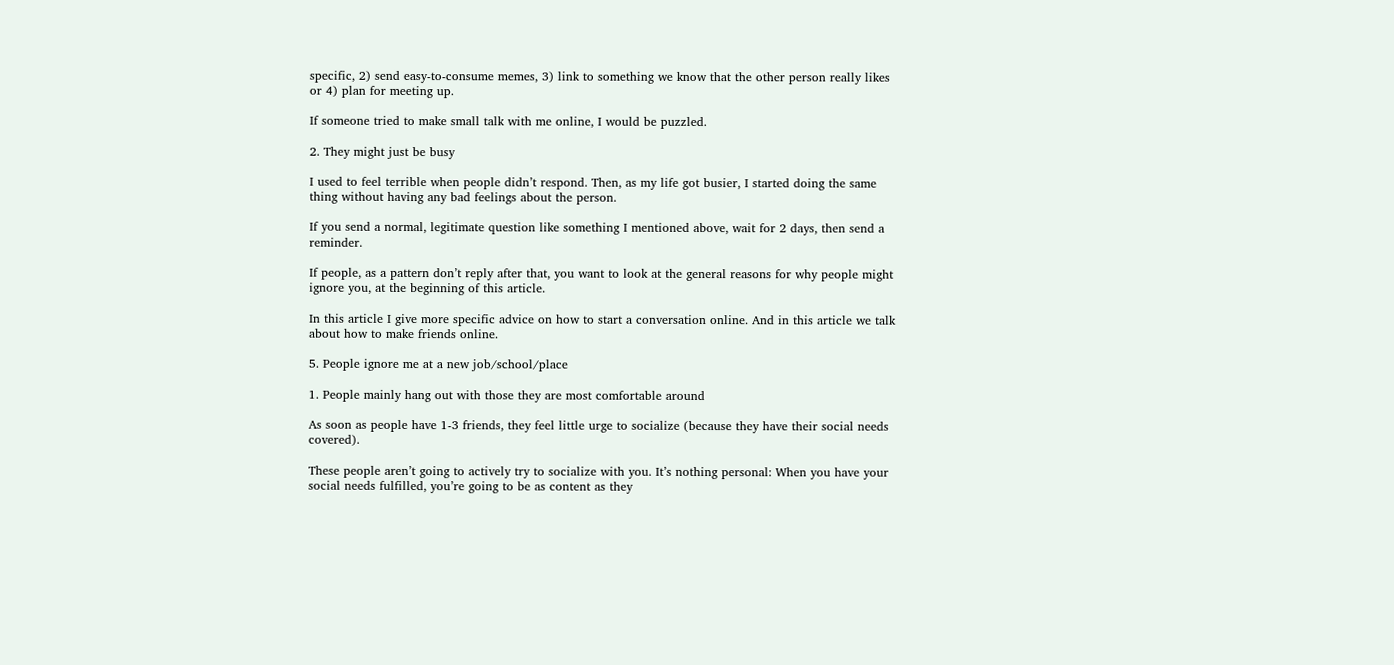specific, 2) send easy-to-consume memes, 3) link to something we know that the other person really likes or 4) plan for meeting up.

If someone tried to make small talk with me online, I would be puzzled.

2. They might just be busy

I used to feel terrible when people didn’t respond. Then, as my life got busier, I started doing the same thing without having any bad feelings about the person.

If you send a normal, legitimate question like something I mentioned above, wait for 2 days, then send a reminder.

If people, as a pattern don’t reply after that, you want to look at the general reasons for why people might ignore you, at the beginning of this article.

In this article I give more specific advice on how to start a conversation online. And in this article we talk about how to make friends online.

5. People ignore me at a new job/school/place

1. People mainly hang out with those they are most comfortable around

As soon as people have 1-3 friends, they feel little urge to socialize (because they have their social needs covered).

These people aren’t going to actively try to socialize with you. It’s nothing personal: When you have your social needs fulfilled, you’re going to be as content as they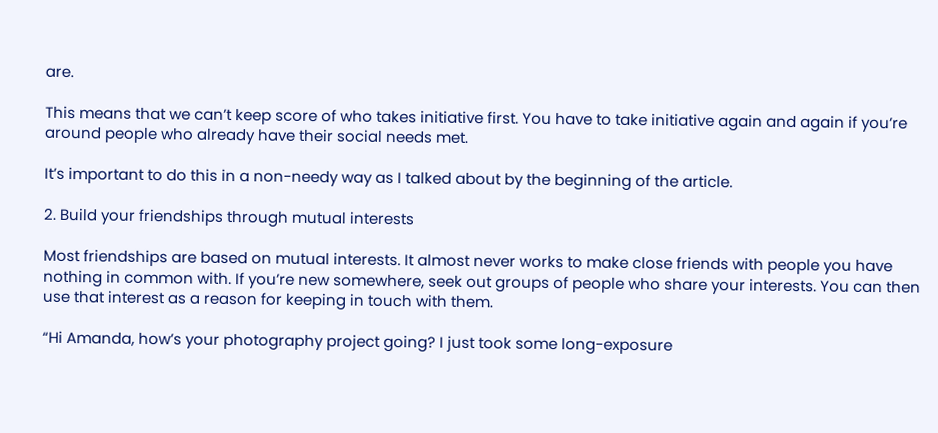are.

This means that we can’t keep score of who takes initiative first. You have to take initiative again and again if you’re around people who already have their social needs met.

It’s important to do this in a non-needy way as I talked about by the beginning of the article.

2. Build your friendships through mutual interests

Most friendships are based on mutual interests. It almost never works to make close friends with people you have nothing in common with. If you’re new somewhere, seek out groups of people who share your interests. You can then use that interest as a reason for keeping in touch with them.

“Hi Amanda, how’s your photography project going? I just took some long-exposure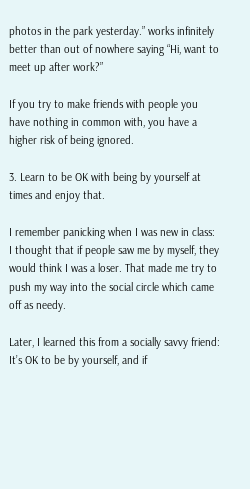photos in the park yesterday.” works infinitely better than out of nowhere saying “Hi, want to meet up after work?”

If you try to make friends with people you have nothing in common with, you have a higher risk of being ignored.

3. Learn to be OK with being by yourself at times and enjoy that.

I remember panicking when I was new in class: I thought that if people saw me by myself, they would think I was a loser. That made me try to push my way into the social circle which came off as needy.

Later, I learned this from a socially savvy friend: It’s OK to be by yourself, and if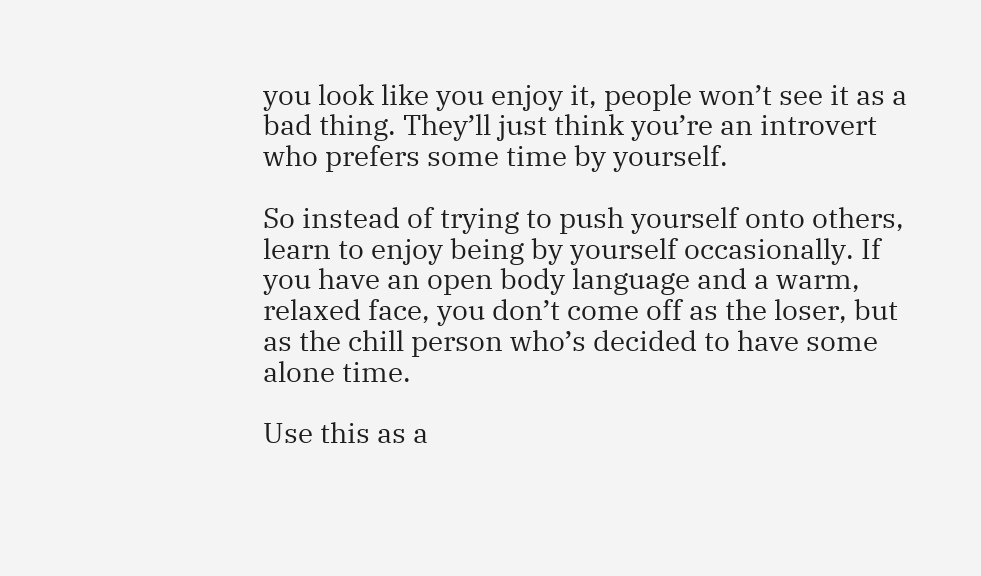you look like you enjoy it, people won’t see it as a bad thing. They’ll just think you’re an introvert who prefers some time by yourself.

So instead of trying to push yourself onto others, learn to enjoy being by yourself occasionally. If you have an open body language and a warm, relaxed face, you don’t come off as the loser, but as the chill person who’s decided to have some alone time.

Use this as a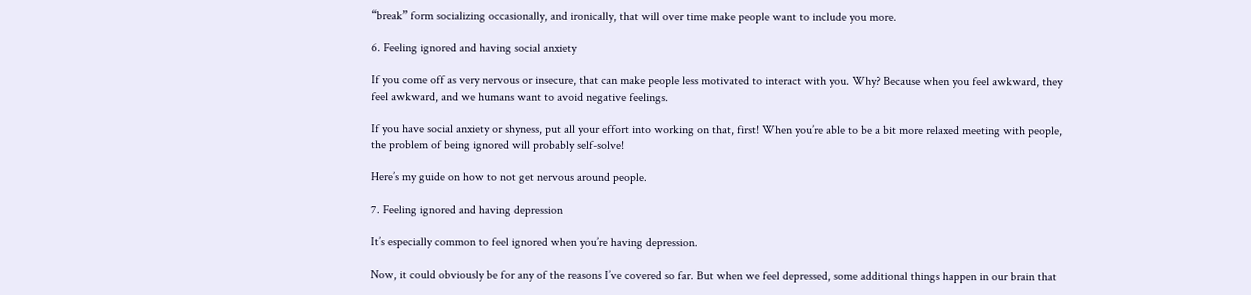“break” form socializing occasionally, and ironically, that will over time make people want to include you more.

6. Feeling ignored and having social anxiety

If you come off as very nervous or insecure, that can make people less motivated to interact with you. Why? Because when you feel awkward, they feel awkward, and we humans want to avoid negative feelings.

If you have social anxiety or shyness, put all your effort into working on that, first! When you’re able to be a bit more relaxed meeting with people, the problem of being ignored will probably self-solve!

Here’s my guide on how to not get nervous around people.

7. Feeling ignored and having depression

It’s especially common to feel ignored when you’re having depression.

Now, it could obviously be for any of the reasons I’ve covered so far. But when we feel depressed, some additional things happen in our brain that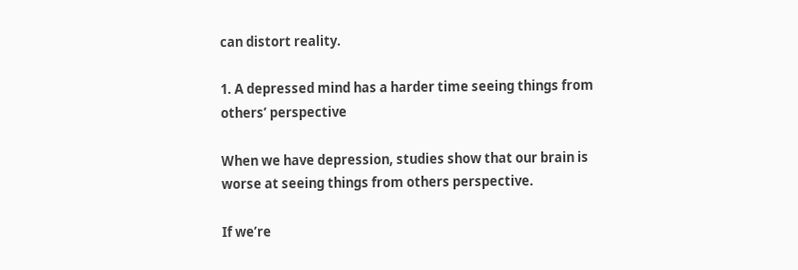can distort reality.

1. A depressed mind has a harder time seeing things from others’ perspective

When we have depression, studies show that our brain is worse at seeing things from others perspective.

If we’re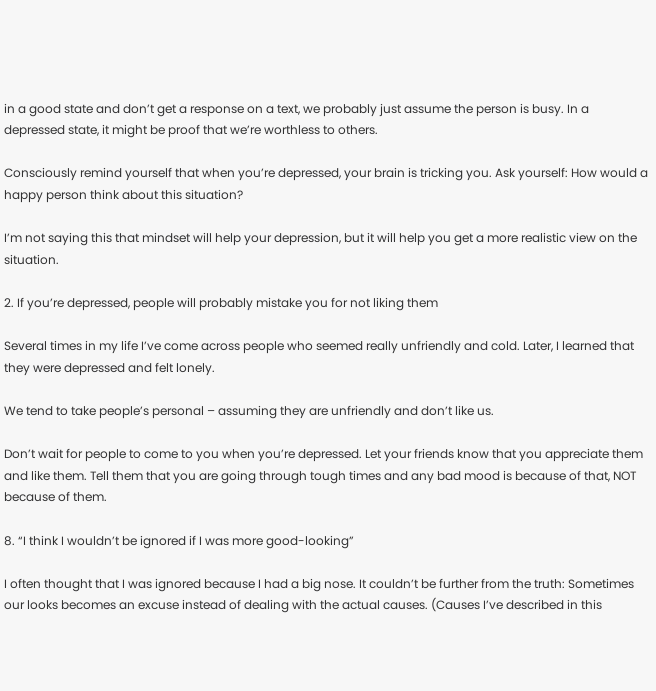in a good state and don’t get a response on a text, we probably just assume the person is busy. In a depressed state, it might be proof that we’re worthless to others.

Consciously remind yourself that when you’re depressed, your brain is tricking you. Ask yourself: How would a happy person think about this situation?

I’m not saying this that mindset will help your depression, but it will help you get a more realistic view on the situation.

2. If you’re depressed, people will probably mistake you for not liking them

Several times in my life I’ve come across people who seemed really unfriendly and cold. Later, I learned that they were depressed and felt lonely.

We tend to take people’s personal – assuming they are unfriendly and don’t like us.

Don’t wait for people to come to you when you’re depressed. Let your friends know that you appreciate them and like them. Tell them that you are going through tough times and any bad mood is because of that, NOT because of them.

8. “I think I wouldn’t be ignored if I was more good-looking”

I often thought that I was ignored because I had a big nose. It couldn’t be further from the truth: Sometimes our looks becomes an excuse instead of dealing with the actual causes. (Causes I’ve described in this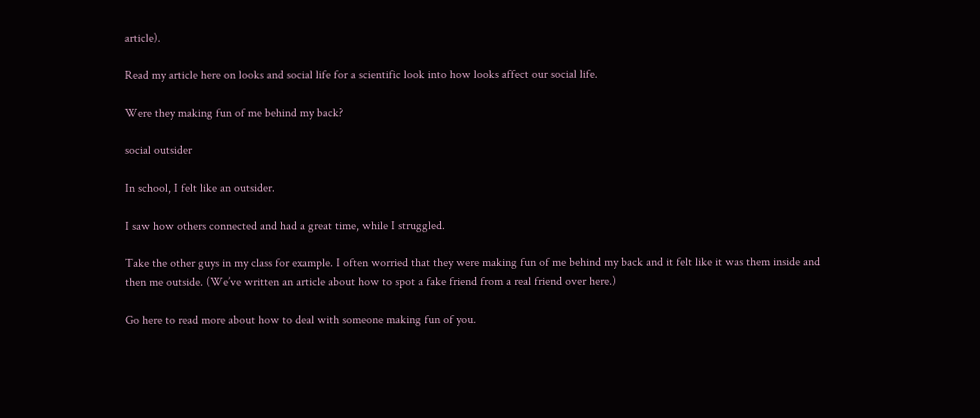article).

Read my article here on looks and social life for a scientific look into how looks affect our social life.

Were they making fun of me behind my back?

social outsider

In school, I felt like an outsider.

I saw how others connected and had a great time, while I struggled.

Take the other guys in my class for example. I often worried that they were making fun of me behind my back and it felt like it was them inside and then me outside. (We’ve written an article about how to spot a fake friend from a real friend over here.)

Go here to read more about how to deal with someone making fun of you.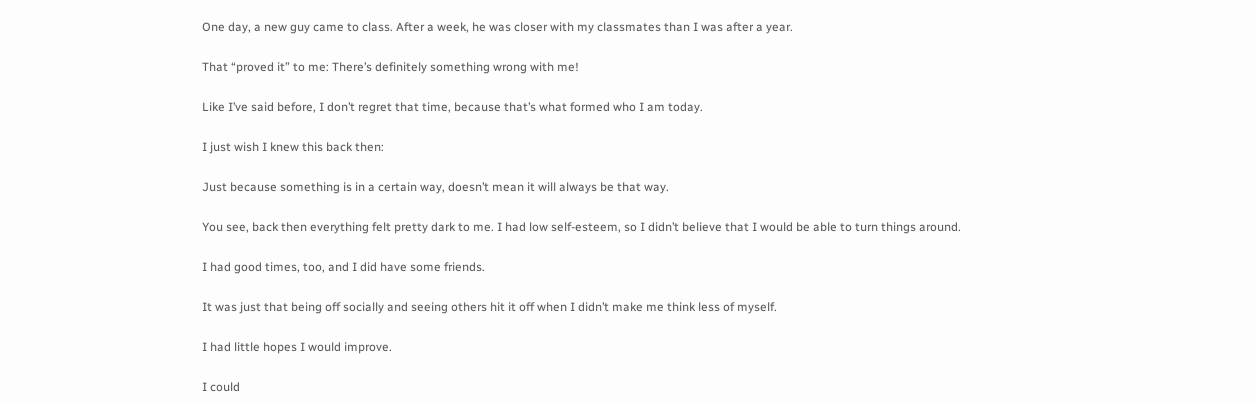One day, a new guy came to class. After a week, he was closer with my classmates than I was after a year.

That “proved it” to me: There’s definitely something wrong with me!

Like I’ve said before, I don’t regret that time, because that’s what formed who I am today.

I just wish I knew this back then:

Just because something is in a certain way, doesn’t mean it will always be that way.

You see, back then everything felt pretty dark to me. I had low self-esteem, so I didn’t believe that I would be able to turn things around.

I had good times, too, and I did have some friends.

It was just that being off socially and seeing others hit it off when I didn’t make me think less of myself.

I had little hopes I would improve.

I could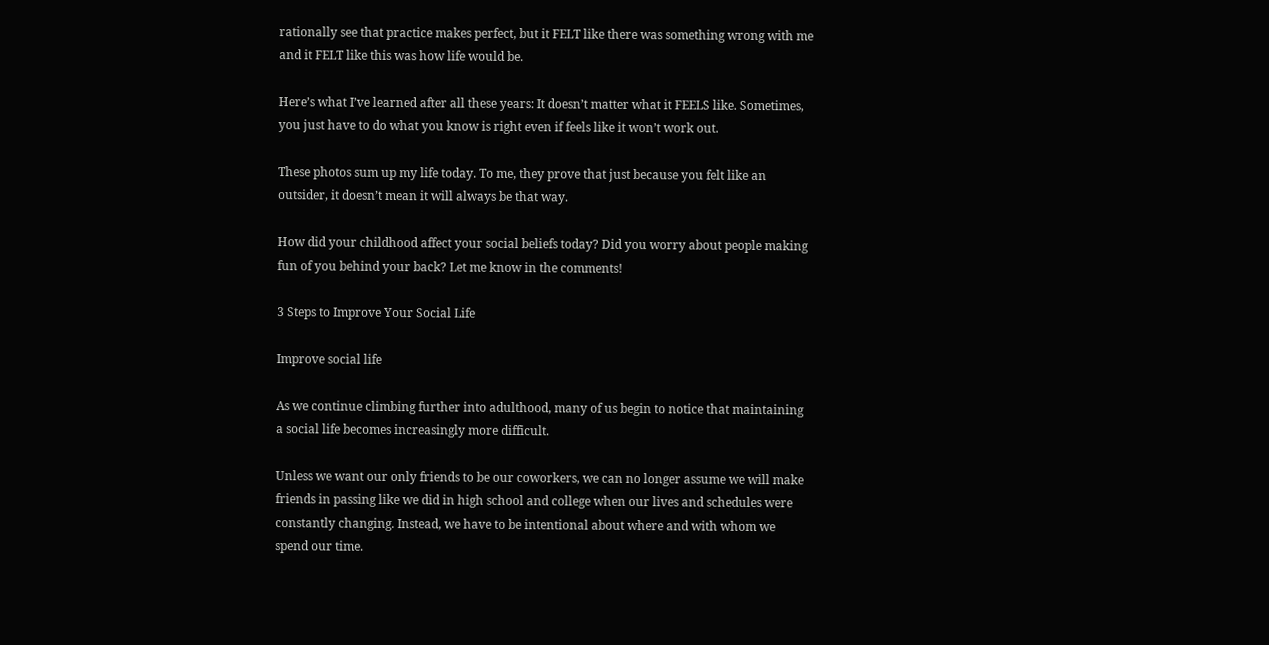rationally see that practice makes perfect, but it FELT like there was something wrong with me and it FELT like this was how life would be.

Here’s what I’ve learned after all these years: It doesn’t matter what it FEELS like. Sometimes, you just have to do what you know is right even if feels like it won’t work out.

These photos sum up my life today. To me, they prove that just because you felt like an outsider, it doesn’t mean it will always be that way.

How did your childhood affect your social beliefs today? Did you worry about people making fun of you behind your back? Let me know in the comments!

3 Steps to Improve Your Social Life

Improve social life

As we continue climbing further into adulthood, many of us begin to notice that maintaining a social life becomes increasingly more difficult.

Unless we want our only friends to be our coworkers, we can no longer assume we will make friends in passing like we did in high school and college when our lives and schedules were constantly changing. Instead, we have to be intentional about where and with whom we spend our time.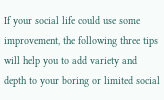If your social life could use some improvement, the following three tips will help you to add variety and depth to your boring or limited social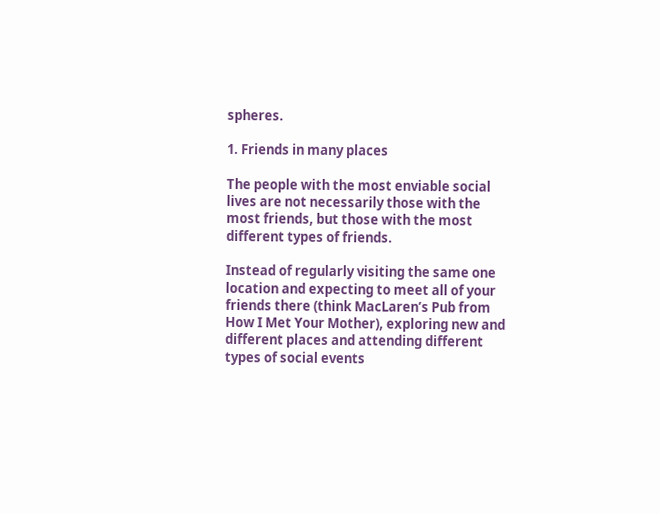spheres.

1. Friends in many places

The people with the most enviable social lives are not necessarily those with the most friends, but those with the most different types of friends.

Instead of regularly visiting the same one location and expecting to meet all of your friends there (think MacLaren’s Pub from How I Met Your Mother), exploring new and different places and attending different types of social events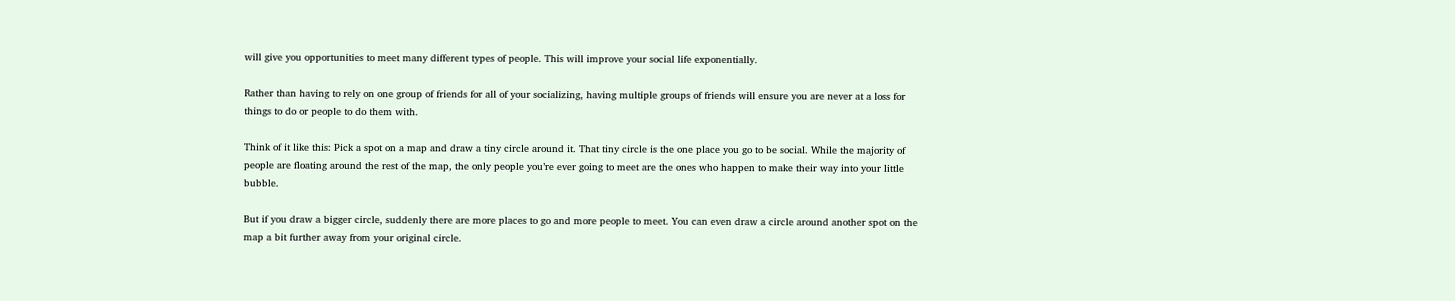will give you opportunities to meet many different types of people. This will improve your social life exponentially.

Rather than having to rely on one group of friends for all of your socializing, having multiple groups of friends will ensure you are never at a loss for things to do or people to do them with.

Think of it like this: Pick a spot on a map and draw a tiny circle around it. That tiny circle is the one place you go to be social. While the majority of people are floating around the rest of the map, the only people you’re ever going to meet are the ones who happen to make their way into your little bubble.

But if you draw a bigger circle, suddenly there are more places to go and more people to meet. You can even draw a circle around another spot on the map a bit further away from your original circle.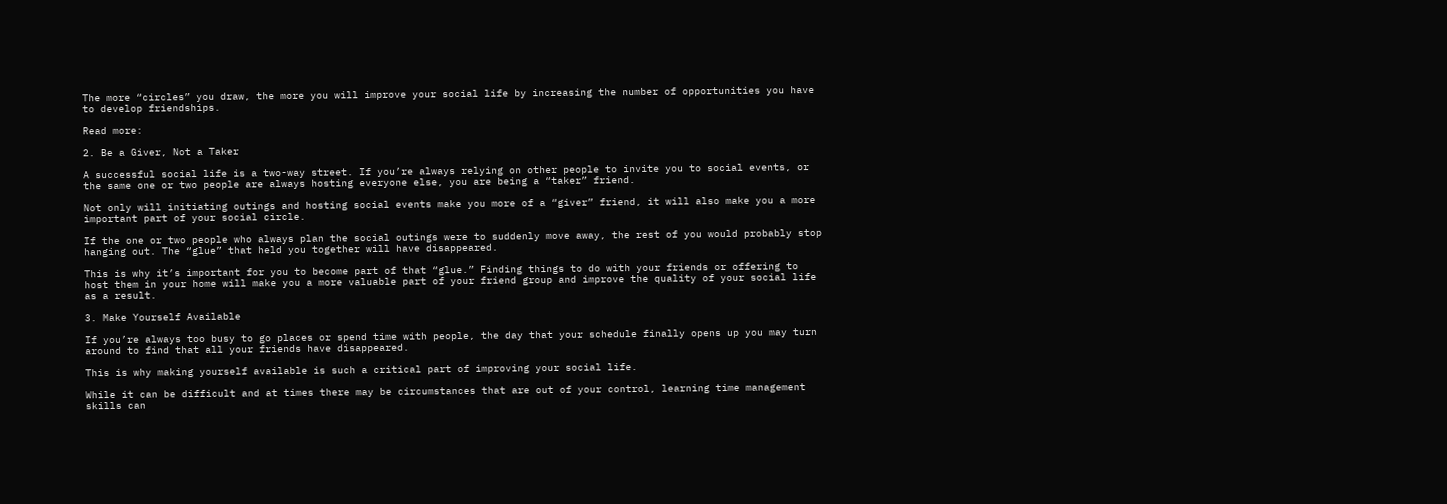The more “circles” you draw, the more you will improve your social life by increasing the number of opportunities you have to develop friendships.

Read more:

2. Be a Giver, Not a Taker

A successful social life is a two-way street. If you’re always relying on other people to invite you to social events, or the same one or two people are always hosting everyone else, you are being a “taker” friend.

Not only will initiating outings and hosting social events make you more of a “giver” friend, it will also make you a more important part of your social circle.

If the one or two people who always plan the social outings were to suddenly move away, the rest of you would probably stop hanging out. The “glue” that held you together will have disappeared.

This is why it’s important for you to become part of that “glue.” Finding things to do with your friends or offering to host them in your home will make you a more valuable part of your friend group and improve the quality of your social life as a result.

3. Make Yourself Available

If you’re always too busy to go places or spend time with people, the day that your schedule finally opens up you may turn around to find that all your friends have disappeared.

This is why making yourself available is such a critical part of improving your social life.

While it can be difficult and at times there may be circumstances that are out of your control, learning time management skills can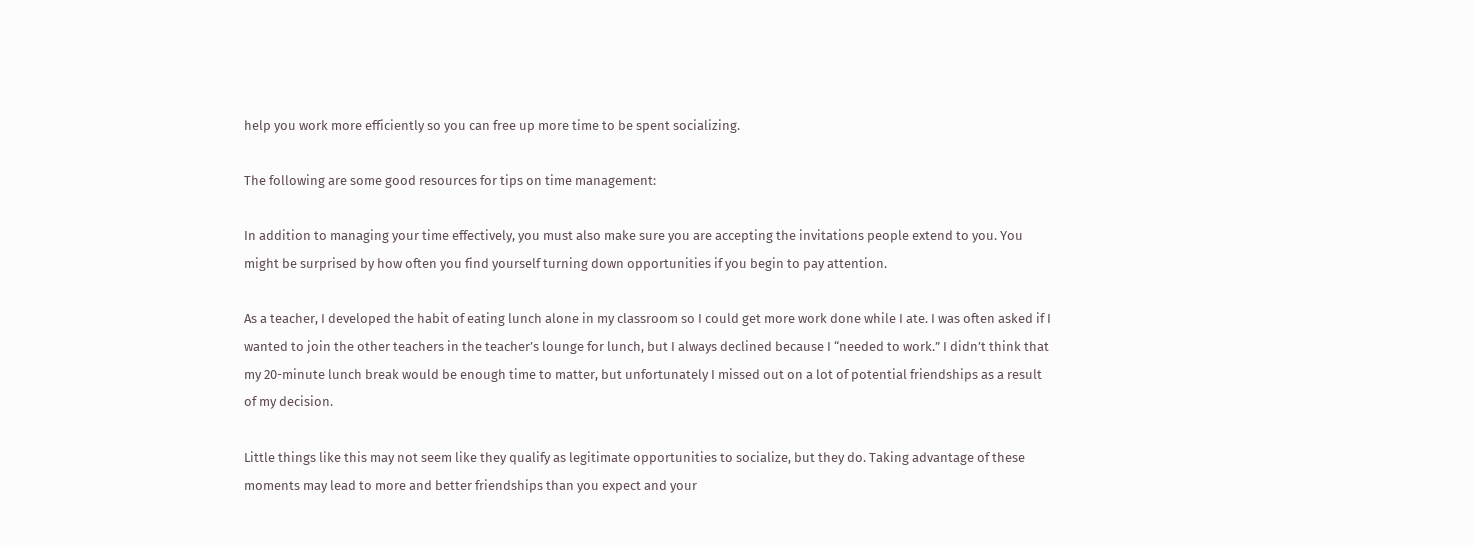help you work more efficiently so you can free up more time to be spent socializing.

The following are some good resources for tips on time management:

In addition to managing your time effectively, you must also make sure you are accepting the invitations people extend to you. You might be surprised by how often you find yourself turning down opportunities if you begin to pay attention.

As a teacher, I developed the habit of eating lunch alone in my classroom so I could get more work done while I ate. I was often asked if I wanted to join the other teachers in the teacher’s lounge for lunch, but I always declined because I “needed to work.” I didn’t think that my 20-minute lunch break would be enough time to matter, but unfortunately I missed out on a lot of potential friendships as a result of my decision.

Little things like this may not seem like they qualify as legitimate opportunities to socialize, but they do. Taking advantage of these moments may lead to more and better friendships than you expect and your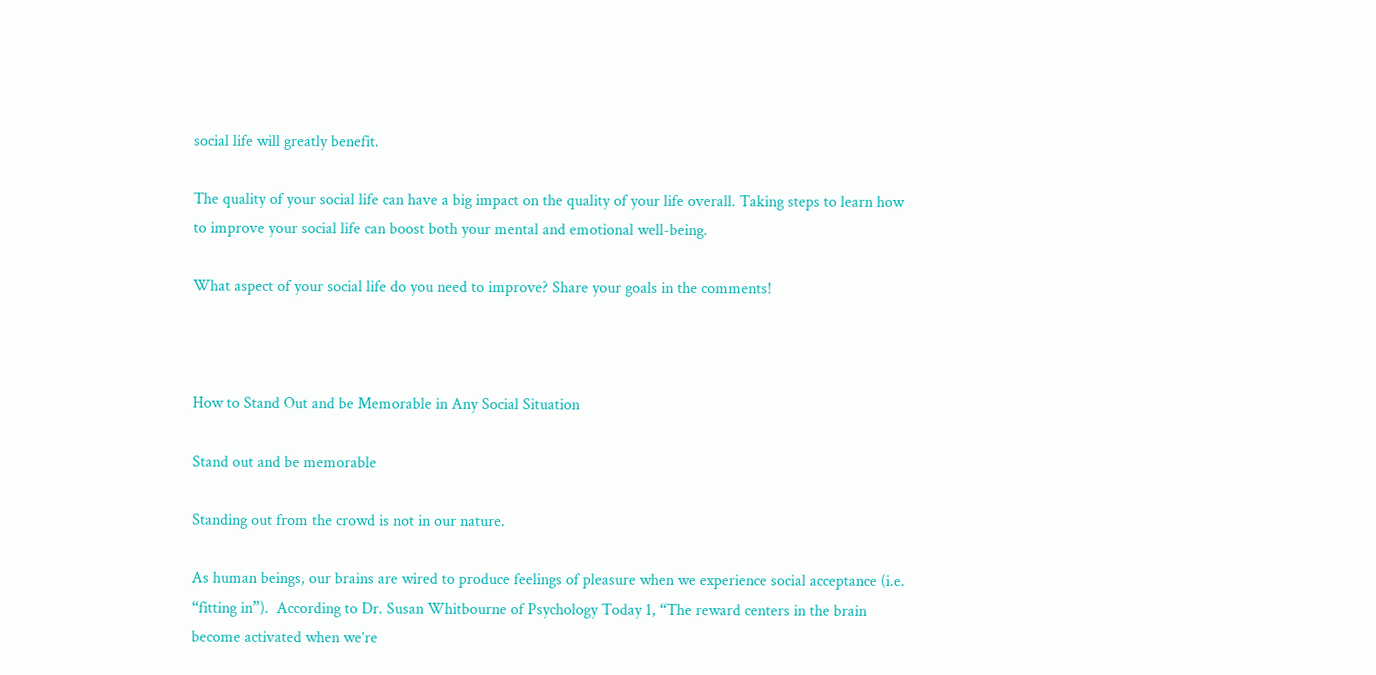social life will greatly benefit.

The quality of your social life can have a big impact on the quality of your life overall. Taking steps to learn how to improve your social life can boost both your mental and emotional well-being.

What aspect of your social life do you need to improve? Share your goals in the comments!



How to Stand Out and be Memorable in Any Social Situation

Stand out and be memorable

Standing out from the crowd is not in our nature.

As human beings, our brains are wired to produce feelings of pleasure when we experience social acceptance (i.e. “fitting in”).  According to Dr. Susan Whitbourne of Psychology Today 1, “The reward centers in the brain become activated when we’re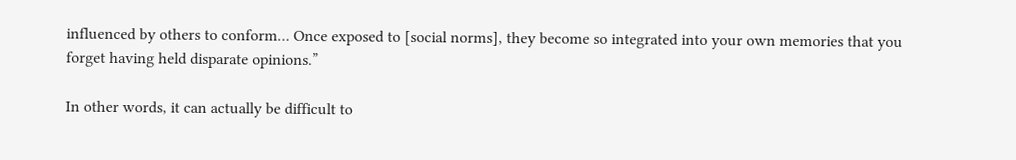influenced by others to conform… Once exposed to [social norms], they become so integrated into your own memories that you forget having held disparate opinions.”

In other words, it can actually be difficult to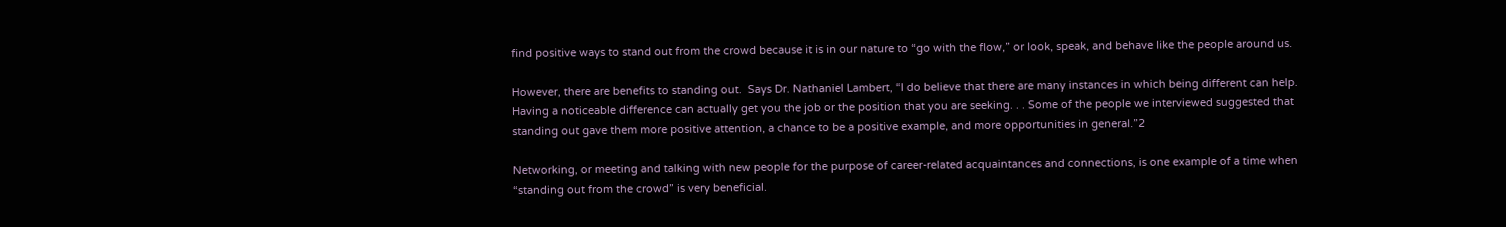find positive ways to stand out from the crowd because it is in our nature to “go with the flow,” or look, speak, and behave like the people around us.

However, there are benefits to standing out.  Says Dr. Nathaniel Lambert, “I do believe that there are many instances in which being different can help. Having a noticeable difference can actually get you the job or the position that you are seeking. . . Some of the people we interviewed suggested that standing out gave them more positive attention, a chance to be a positive example, and more opportunities in general.”2

Networking, or meeting and talking with new people for the purpose of career-related acquaintances and connections, is one example of a time when “standing out from the crowd” is very beneficial.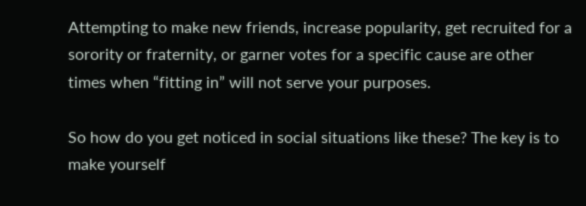Attempting to make new friends, increase popularity, get recruited for a sorority or fraternity, or garner votes for a specific cause are other times when “fitting in” will not serve your purposes.

So how do you get noticed in social situations like these? The key is to make yourself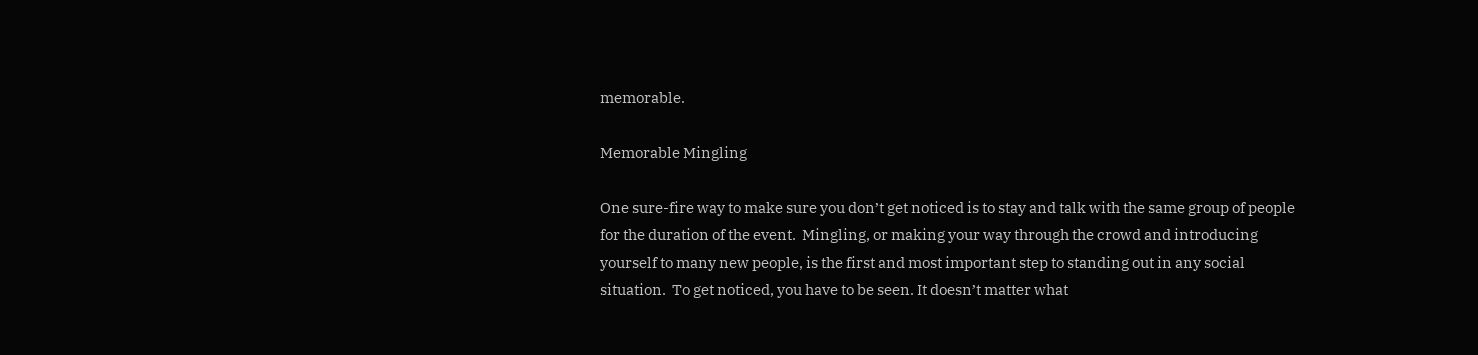memorable.

Memorable Mingling

One sure-fire way to make sure you don’t get noticed is to stay and talk with the same group of people for the duration of the event.  Mingling, or making your way through the crowd and introducing yourself to many new people, is the first and most important step to standing out in any social situation.  To get noticed, you have to be seen. It doesn’t matter what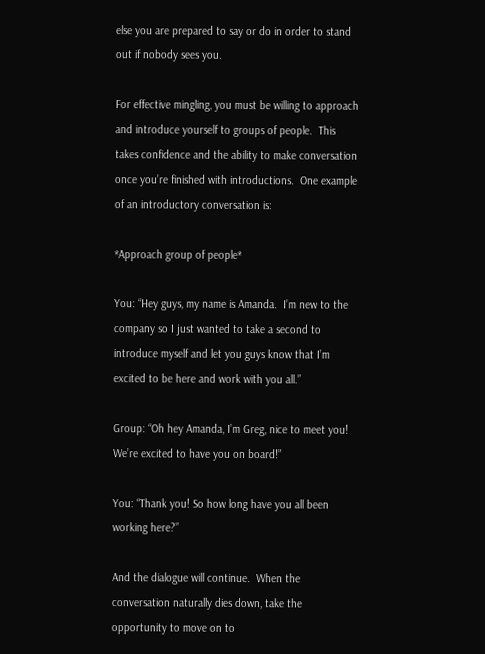else you are prepared to say or do in order to stand out if nobody sees you.

For effective mingling, you must be willing to approach and introduce yourself to groups of people.  This takes confidence and the ability to make conversation once you’re finished with introductions.  One example of an introductory conversation is:

*Approach group of people*

You: “Hey guys, my name is Amanda.  I’m new to the company so I just wanted to take a second to introduce myself and let you guys know that I’m excited to be here and work with you all.”

Group: “Oh hey Amanda, I’m Greg, nice to meet you! We’re excited to have you on board!”

You: “Thank you! So how long have you all been working here?”

And the dialogue will continue.  When the conversation naturally dies down, take the opportunity to move on to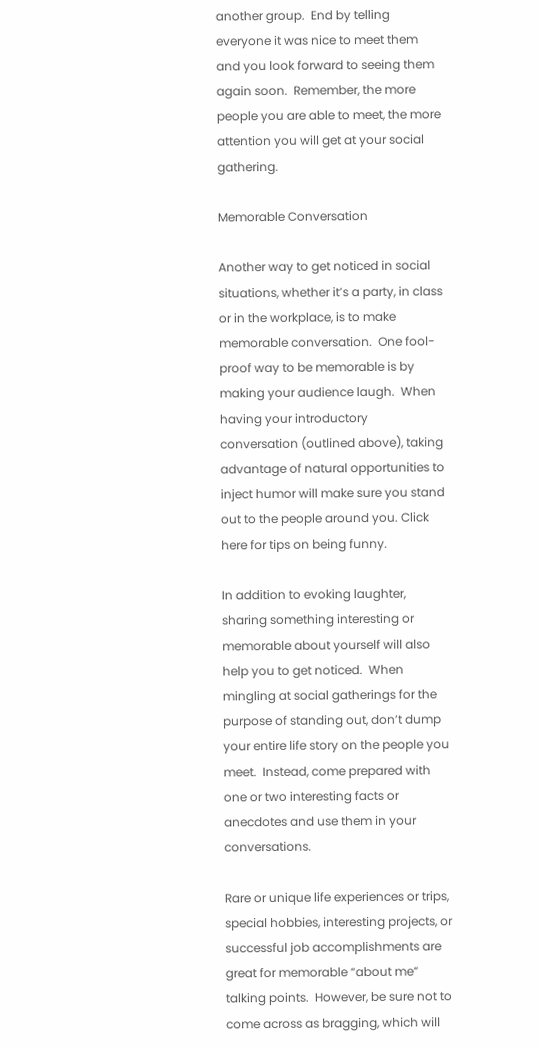another group.  End by telling everyone it was nice to meet them and you look forward to seeing them again soon.  Remember, the more people you are able to meet, the more attention you will get at your social gathering.

Memorable Conversation

Another way to get noticed in social situations, whether it’s a party, in class or in the workplace, is to make memorable conversation.  One fool-proof way to be memorable is by making your audience laugh.  When having your introductory conversation (outlined above), taking advantage of natural opportunities to inject humor will make sure you stand out to the people around you. Click here for tips on being funny.

In addition to evoking laughter, sharing something interesting or memorable about yourself will also help you to get noticed.  When mingling at social gatherings for the purpose of standing out, don’t dump your entire life story on the people you meet.  Instead, come prepared with one or two interesting facts or anecdotes and use them in your conversations.

Rare or unique life experiences or trips, special hobbies, interesting projects, or successful job accomplishments are great for memorable “about me” talking points.  However, be sure not to come across as bragging, which will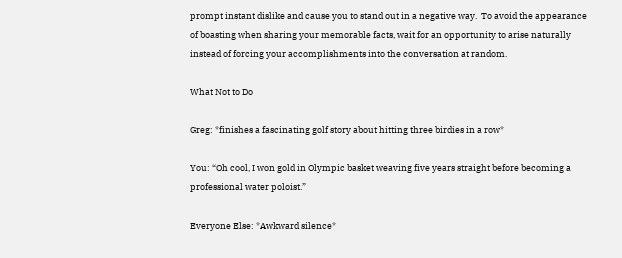prompt instant dislike and cause you to stand out in a negative way.  To avoid the appearance of boasting when sharing your memorable facts, wait for an opportunity to arise naturally instead of forcing your accomplishments into the conversation at random.

What Not to Do

Greg: *finishes a fascinating golf story about hitting three birdies in a row*

You: “Oh cool, I won gold in Olympic basket weaving five years straight before becoming a professional water poloist.”

Everyone Else: *Awkward silence*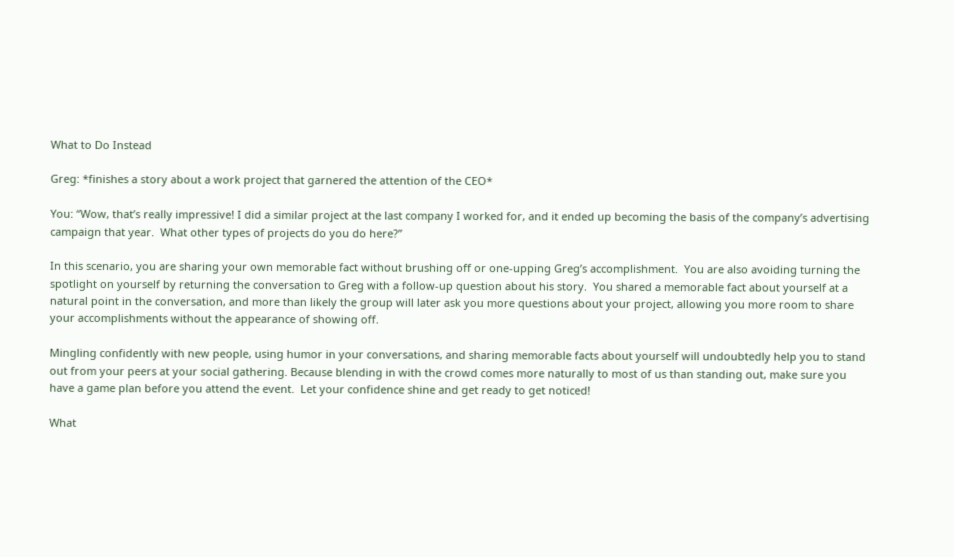What to Do Instead

Greg: *finishes a story about a work project that garnered the attention of the CEO*

You: “Wow, that’s really impressive! I did a similar project at the last company I worked for, and it ended up becoming the basis of the company’s advertising campaign that year.  What other types of projects do you do here?”

In this scenario, you are sharing your own memorable fact without brushing off or one-upping Greg’s accomplishment.  You are also avoiding turning the spotlight on yourself by returning the conversation to Greg with a follow-up question about his story.  You shared a memorable fact about yourself at a natural point in the conversation, and more than likely the group will later ask you more questions about your project, allowing you more room to share your accomplishments without the appearance of showing off.

Mingling confidently with new people, using humor in your conversations, and sharing memorable facts about yourself will undoubtedly help you to stand out from your peers at your social gathering. Because blending in with the crowd comes more naturally to most of us than standing out, make sure you have a game plan before you attend the event.  Let your confidence shine and get ready to get noticed!

What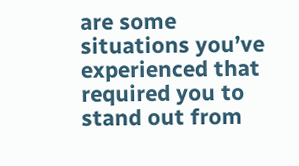are some situations you’ve experienced that required you to stand out from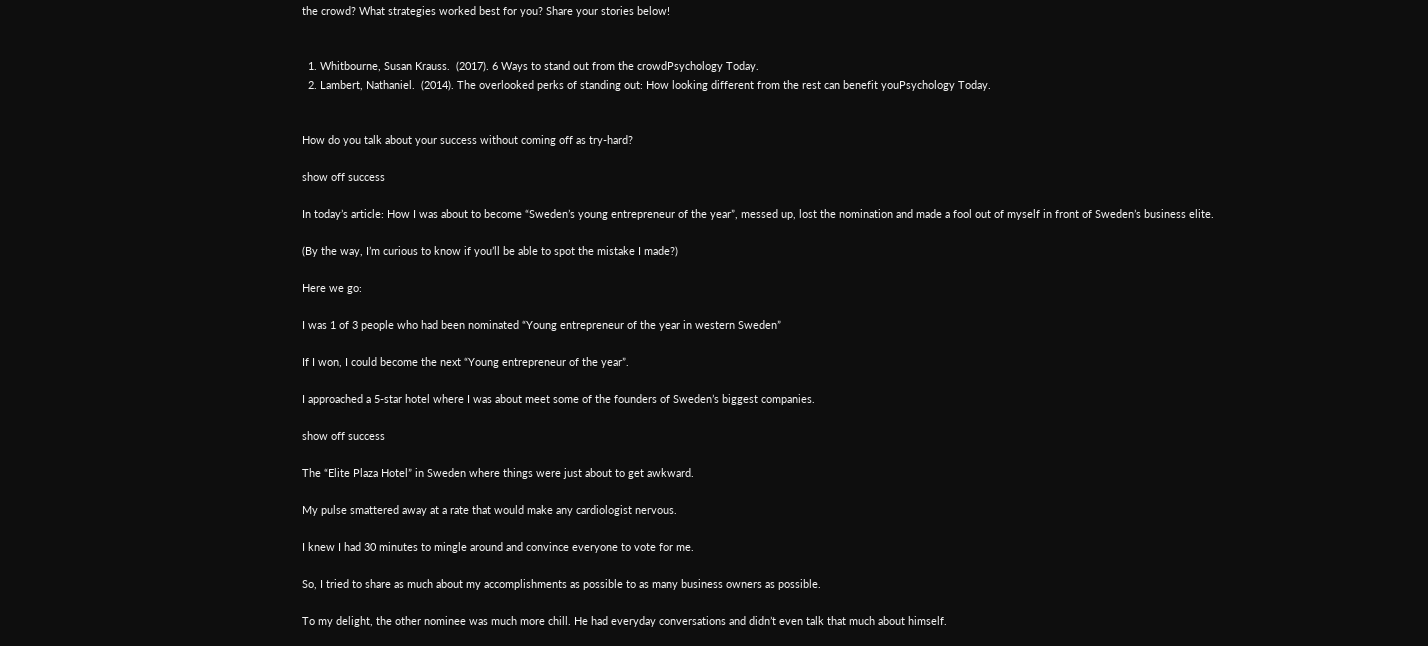the crowd? What strategies worked best for you? Share your stories below!


  1. Whitbourne, Susan Krauss.  (2017). 6 Ways to stand out from the crowdPsychology Today.
  2. Lambert, Nathaniel.  (2014). The overlooked perks of standing out: How looking different from the rest can benefit youPsychology Today.


How do you talk about your success without coming off as try-hard?

show off success

In today’s article: How I was about to become “Sweden’s young entrepreneur of the year”, messed up, lost the nomination and made a fool out of myself in front of Sweden’s business elite.

(By the way, I’m curious to know if you’ll be able to spot the mistake I made?)

Here we go:

I was 1 of 3 people who had been nominated “Young entrepreneur of the year in western Sweden”

If I won, I could become the next “Young entrepreneur of the year”.

I approached a 5-star hotel where I was about meet some of the founders of Sweden’s biggest companies.

show off success

The “Elite Plaza Hotel” in Sweden where things were just about to get awkward.

My pulse smattered away at a rate that would make any cardiologist nervous.

I knew I had 30 minutes to mingle around and convince everyone to vote for me.

So, I tried to share as much about my accomplishments as possible to as many business owners as possible.

To my delight, the other nominee was much more chill. He had everyday conversations and didn’t even talk that much about himself.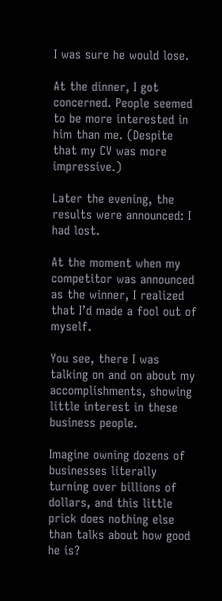I was sure he would lose.

At the dinner, I got concerned. People seemed to be more interested in him than me. (Despite that my CV was more impressive.)

Later the evening, the results were announced: I had lost.

At the moment when my competitor was announced as the winner, I realized that I’d made a fool out of myself.

You see, there I was talking on and on about my accomplishments, showing little interest in these business people.

Imagine owning dozens of businesses literally turning over billions of dollars, and this little prick does nothing else than talks about how good he is?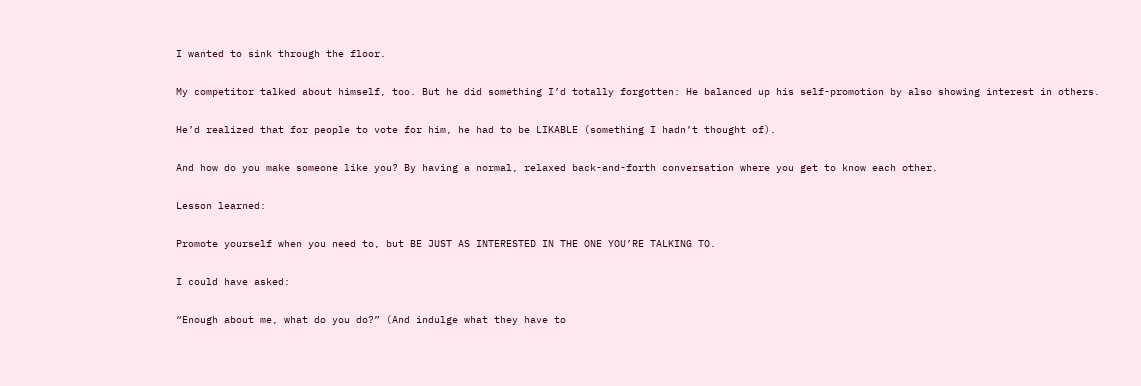I wanted to sink through the floor.

My competitor talked about himself, too. But he did something I’d totally forgotten: He balanced up his self-promotion by also showing interest in others.

He’d realized that for people to vote for him, he had to be LIKABLE (something I hadn’t thought of).

And how do you make someone like you? By having a normal, relaxed back-and-forth conversation where you get to know each other.

Lesson learned:

Promote yourself when you need to, but BE JUST AS INTERESTED IN THE ONE YOU’RE TALKING TO.

I could have asked:

“Enough about me, what do you do?” (And indulge what they have to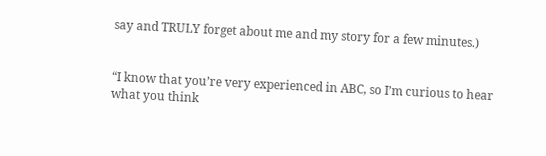say and TRULY forget about me and my story for a few minutes.)


“I know that you’re very experienced in ABC, so I’m curious to hear what you think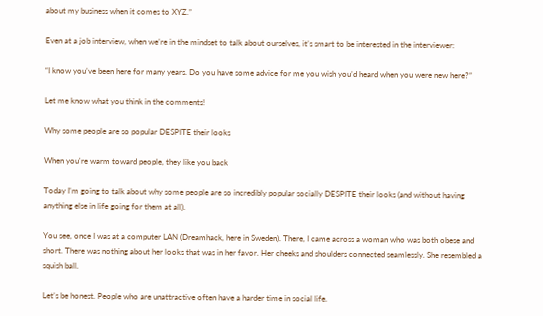about my business when it comes to XYZ.”

Even at a job interview, when we’re in the mindset to talk about ourselves, it’s smart to be interested in the interviewer:

“I know you’ve been here for many years. Do you have some advice for me you wish you’d heard when you were new here?”

Let me know what you think in the comments!

Why some people are so popular DESPITE their looks

When you're warm toward people, they like you back

Today I’m going to talk about why some people are so incredibly popular socially DESPITE their looks (and without having anything else in life going for them at all).

You see, once I was at a computer LAN (Dreamhack, here in Sweden). There, I came across a woman who was both obese and short. There was nothing about her looks that was in her favor. Her cheeks and shoulders connected seamlessly. She resembled a squish ball.

Let’s be honest. People who are unattractive often have a harder time in social life.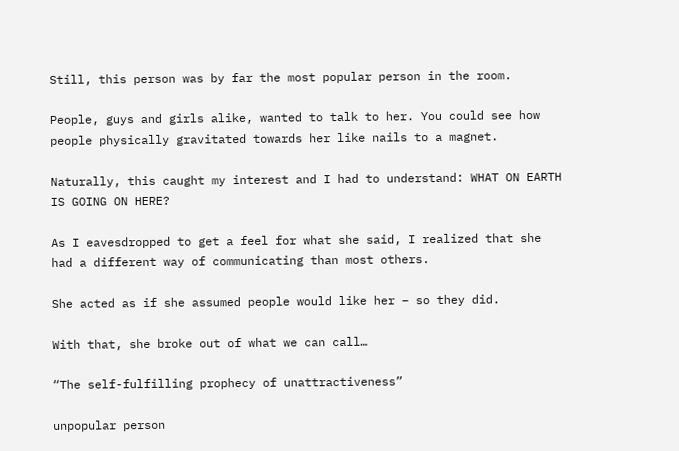Still, this person was by far the most popular person in the room.

People, guys and girls alike, wanted to talk to her. You could see how people physically gravitated towards her like nails to a magnet.

Naturally, this caught my interest and I had to understand: WHAT ON EARTH IS GOING ON HERE?

As I eavesdropped to get a feel for what she said, I realized that she had a different way of communicating than most others.

She acted as if she assumed people would like her – so they did.

With that, she broke out of what we can call…

“The self-fulfilling prophecy of unattractiveness”

unpopular person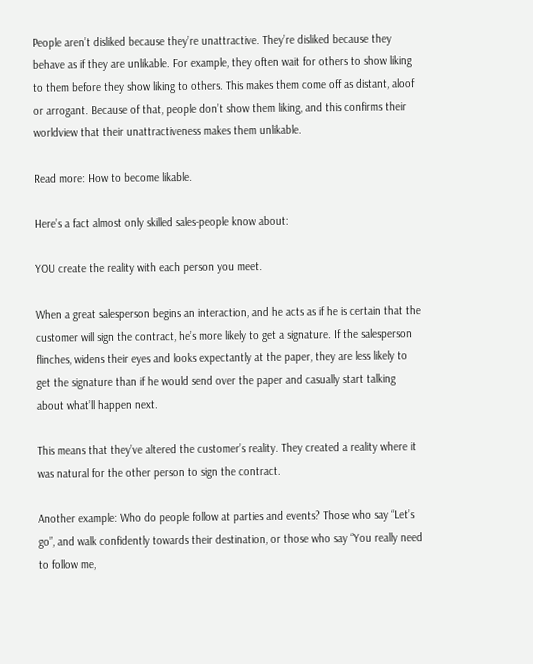People aren’t disliked because they’re unattractive. They’re disliked because they behave as if they are unlikable. For example, they often wait for others to show liking to them before they show liking to others. This makes them come off as distant, aloof or arrogant. Because of that, people don’t show them liking, and this confirms their worldview that their unattractiveness makes them unlikable.

Read more: How to become likable.

Here’s a fact almost only skilled sales-people know about:

YOU create the reality with each person you meet.

When a great salesperson begins an interaction, and he acts as if he is certain that the customer will sign the contract, he’s more likely to get a signature. If the salesperson flinches, widens their eyes and looks expectantly at the paper, they are less likely to get the signature than if he would send over the paper and casually start talking about what’ll happen next.

This means that they’ve altered the customer’s reality. They created a reality where it was natural for the other person to sign the contract.

Another example: Who do people follow at parties and events? Those who say “Let’s go”, and walk confidently towards their destination, or those who say “You really need to follow me,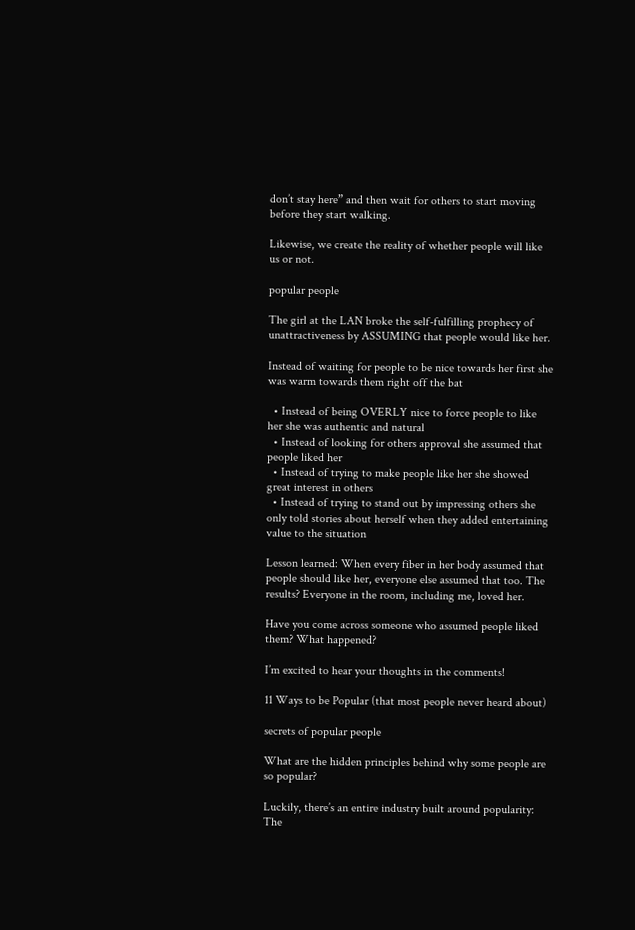don’t stay here” and then wait for others to start moving before they start walking.

Likewise, we create the reality of whether people will like us or not.

popular people

The girl at the LAN broke the self-fulfilling prophecy of unattractiveness by ASSUMING that people would like her.

Instead of waiting for people to be nice towards her first she was warm towards them right off the bat

  • Instead of being OVERLY nice to force people to like her she was authentic and natural
  • Instead of looking for others approval she assumed that people liked her
  • Instead of trying to make people like her she showed great interest in others
  • Instead of trying to stand out by impressing others she only told stories about herself when they added entertaining value to the situation

Lesson learned: When every fiber in her body assumed that people should like her, everyone else assumed that too. The results? Everyone in the room, including me, loved her.

Have you come across someone who assumed people liked them? What happened?

I’m excited to hear your thoughts in the comments!

11 Ways to be Popular (that most people never heard about)

secrets of popular people

What are the hidden principles behind why some people are so popular?

Luckily, there’s an entire industry built around popularity: The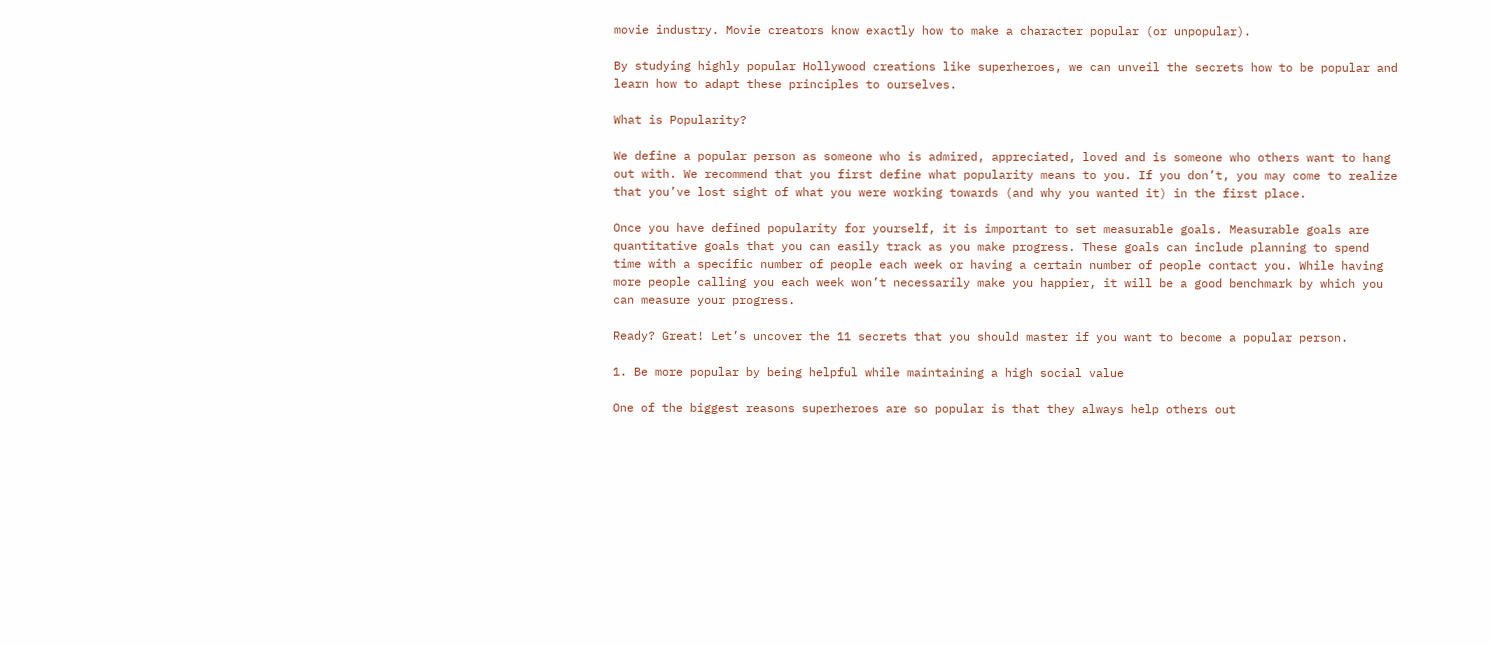movie industry. Movie creators know exactly how to make a character popular (or unpopular).

By studying highly popular Hollywood creations like superheroes, we can unveil the secrets how to be popular and learn how to adapt these principles to ourselves.

What is Popularity?

We define a popular person as someone who is admired, appreciated, loved and is someone who others want to hang out with. We recommend that you first define what popularity means to you. If you don’t, you may come to realize that you’ve lost sight of what you were working towards (and why you wanted it) in the first place.

Once you have defined popularity for yourself, it is important to set measurable goals. Measurable goals are quantitative goals that you can easily track as you make progress. These goals can include planning to spend time with a specific number of people each week or having a certain number of people contact you. While having more people calling you each week won’t necessarily make you happier, it will be a good benchmark by which you can measure your progress.

Ready? Great! Let’s uncover the 11 secrets that you should master if you want to become a popular person.

1. Be more popular by being helpful while maintaining a high social value

One of the biggest reasons superheroes are so popular is that they always help others out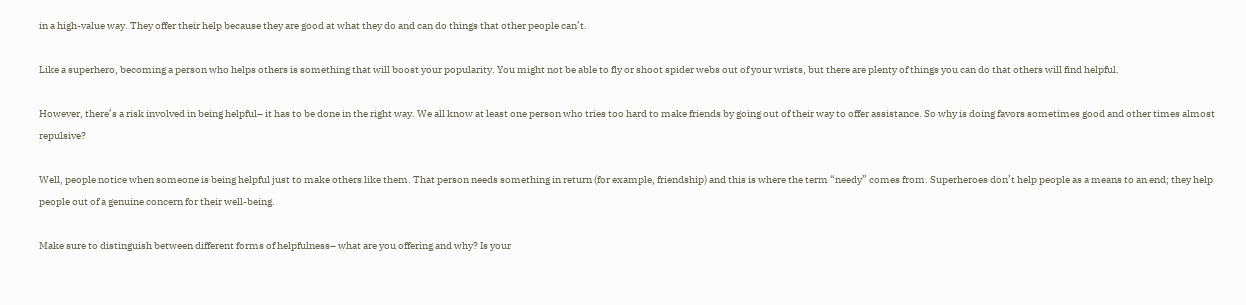in a high-value way. They offer their help because they are good at what they do and can do things that other people can’t.

Like a superhero, becoming a person who helps others is something that will boost your popularity. You might not be able to fly or shoot spider webs out of your wrists, but there are plenty of things you can do that others will find helpful.

However, there’s a risk involved in being helpful– it has to be done in the right way. We all know at least one person who tries too hard to make friends by going out of their way to offer assistance. So why is doing favors sometimes good and other times almost repulsive?

Well, people notice when someone is being helpful just to make others like them. That person needs something in return (for example, friendship) and this is where the term “needy” comes from. Superheroes don’t help people as a means to an end; they help people out of a genuine concern for their well-being.

Make sure to distinguish between different forms of helpfulness– what are you offering and why? Is your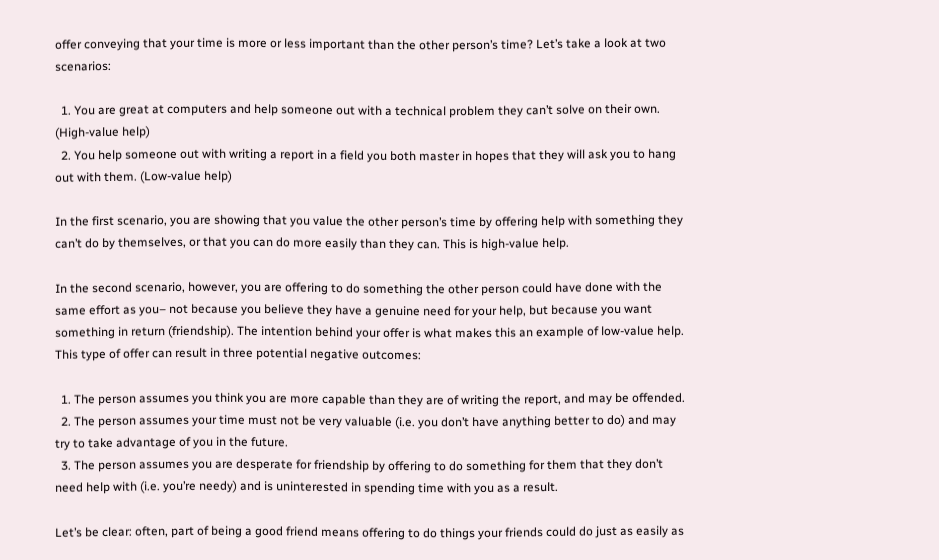offer conveying that your time is more or less important than the other person’s time? Let’s take a look at two scenarios:

  1. You are great at computers and help someone out with a technical problem they can’t solve on their own. (High-value help)
  2. You help someone out with writing a report in a field you both master in hopes that they will ask you to hang out with them. (Low-value help)

In the first scenario, you are showing that you value the other person’s time by offering help with something they can’t do by themselves, or that you can do more easily than they can. This is high-value help.

In the second scenario, however, you are offering to do something the other person could have done with the same effort as you– not because you believe they have a genuine need for your help, but because you want something in return (friendship). The intention behind your offer is what makes this an example of low-value help.  This type of offer can result in three potential negative outcomes:

  1. The person assumes you think you are more capable than they are of writing the report, and may be offended.
  2. The person assumes your time must not be very valuable (i.e. you don’t have anything better to do) and may try to take advantage of you in the future.
  3. The person assumes you are desperate for friendship by offering to do something for them that they don’t need help with (i.e. you’re needy) and is uninterested in spending time with you as a result.

Let’s be clear: often, part of being a good friend means offering to do things your friends could do just as easily as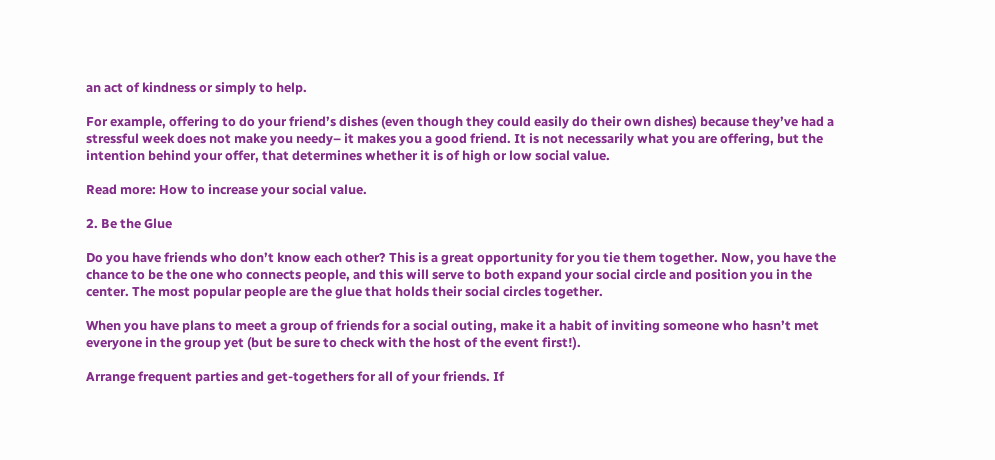an act of kindness or simply to help.

For example, offering to do your friend’s dishes (even though they could easily do their own dishes) because they’ve had a stressful week does not make you needy– it makes you a good friend. It is not necessarily what you are offering, but the intention behind your offer, that determines whether it is of high or low social value.

Read more: How to increase your social value.

2. Be the Glue

Do you have friends who don’t know each other? This is a great opportunity for you tie them together. Now, you have the chance to be the one who connects people, and this will serve to both expand your social circle and position you in the center. The most popular people are the glue that holds their social circles together.

When you have plans to meet a group of friends for a social outing, make it a habit of inviting someone who hasn’t met everyone in the group yet (but be sure to check with the host of the event first!).

Arrange frequent parties and get-togethers for all of your friends. If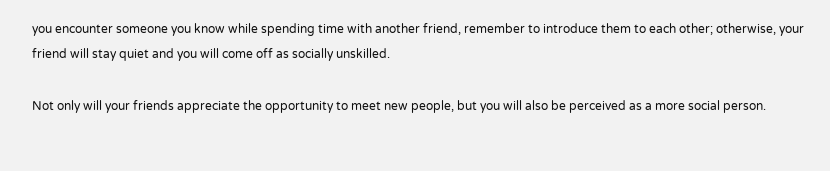you encounter someone you know while spending time with another friend, remember to introduce them to each other; otherwise, your friend will stay quiet and you will come off as socially unskilled.

Not only will your friends appreciate the opportunity to meet new people, but you will also be perceived as a more social person.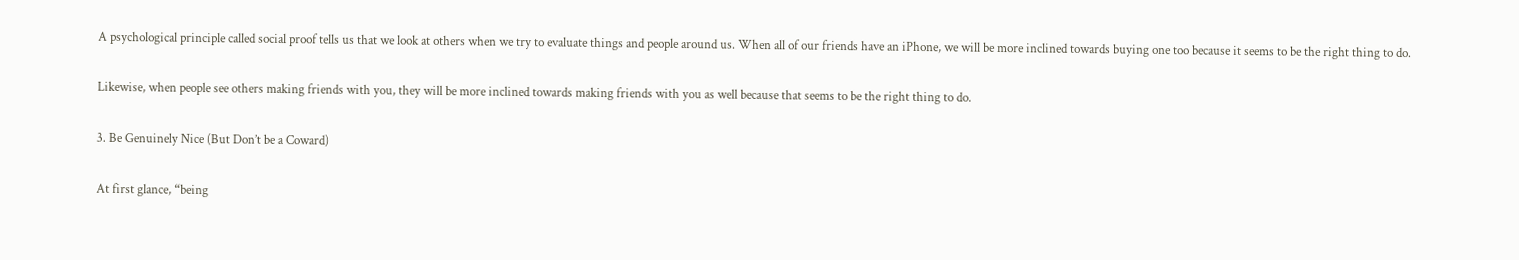A psychological principle called social proof tells us that we look at others when we try to evaluate things and people around us. When all of our friends have an iPhone, we will be more inclined towards buying one too because it seems to be the right thing to do.

Likewise, when people see others making friends with you, they will be more inclined towards making friends with you as well because that seems to be the right thing to do.

3. Be Genuinely Nice (But Don’t be a Coward)

At first glance, “being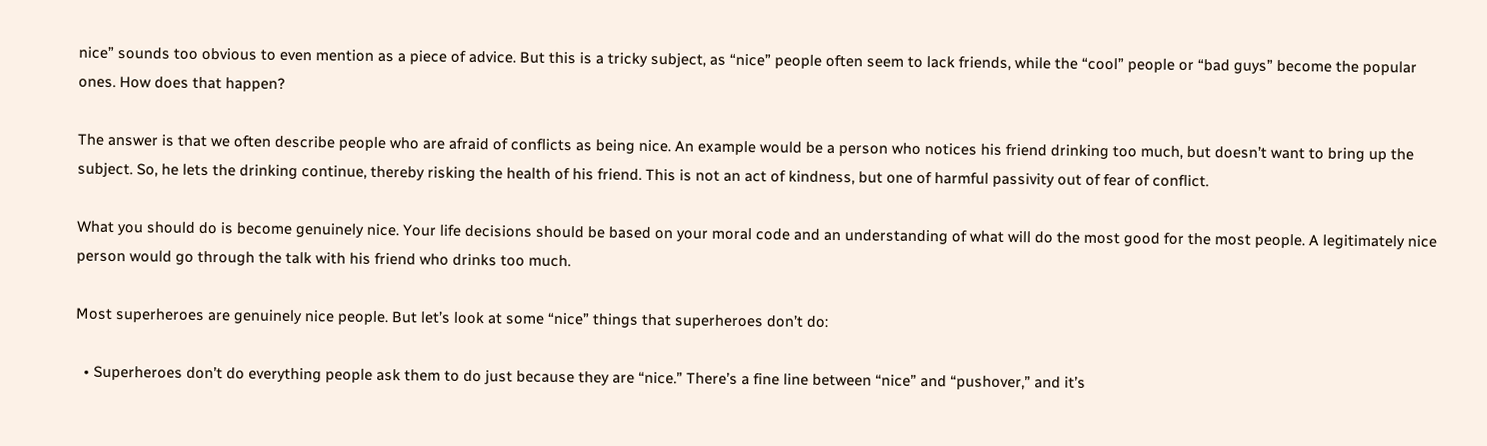nice” sounds too obvious to even mention as a piece of advice. But this is a tricky subject, as “nice” people often seem to lack friends, while the “cool” people or “bad guys” become the popular ones. How does that happen?

The answer is that we often describe people who are afraid of conflicts as being nice. An example would be a person who notices his friend drinking too much, but doesn’t want to bring up the subject. So, he lets the drinking continue, thereby risking the health of his friend. This is not an act of kindness, but one of harmful passivity out of fear of conflict.

What you should do is become genuinely nice. Your life decisions should be based on your moral code and an understanding of what will do the most good for the most people. A legitimately nice person would go through the talk with his friend who drinks too much.

Most superheroes are genuinely nice people. But let’s look at some “nice” things that superheroes don’t do:

  • Superheroes don’t do everything people ask them to do just because they are “nice.” There’s a fine line between “nice” and “pushover,” and it’s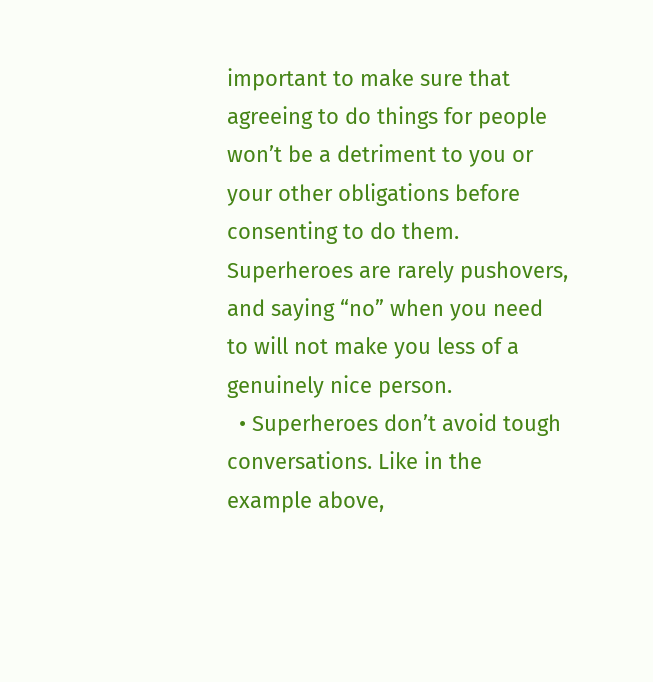important to make sure that agreeing to do things for people won’t be a detriment to you or your other obligations before consenting to do them. Superheroes are rarely pushovers, and saying “no” when you need to will not make you less of a genuinely nice person.
  • Superheroes don’t avoid tough conversations. Like in the example above,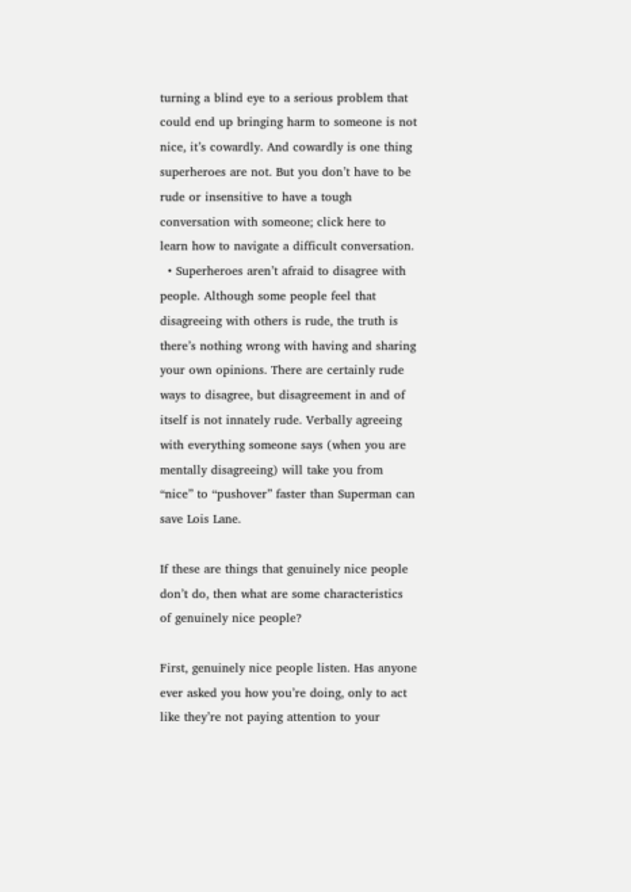turning a blind eye to a serious problem that could end up bringing harm to someone is not nice, it’s cowardly. And cowardly is one thing superheroes are not. But you don’t have to be rude or insensitive to have a tough conversation with someone; click here to learn how to navigate a difficult conversation.
  • Superheroes aren’t afraid to disagree with people. Although some people feel that disagreeing with others is rude, the truth is there’s nothing wrong with having and sharing your own opinions. There are certainly rude ways to disagree, but disagreement in and of itself is not innately rude. Verbally agreeing with everything someone says (when you are mentally disagreeing) will take you from “nice” to “pushover” faster than Superman can save Lois Lane.

If these are things that genuinely nice people don’t do, then what are some characteristics of genuinely nice people?

First, genuinely nice people listen. Has anyone ever asked you how you’re doing, only to act like they’re not paying attention to your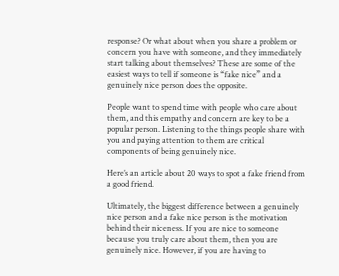response? Or what about when you share a problem or concern you have with someone, and they immediately start talking about themselves? These are some of the easiest ways to tell if someone is “fake nice” and a genuinely nice person does the opposite.

People want to spend time with people who care about them, and this empathy and concern are key to be a popular person. Listening to the things people share with you and paying attention to them are critical components of being genuinely nice.

Here’s an article about 20 ways to spot a fake friend from a good friend.

Ultimately, the biggest difference between a genuinely nice person and a fake nice person is the motivation behind their niceness. If you are nice to someone because you truly care about them, then you are genuinely nice. However, if you are having to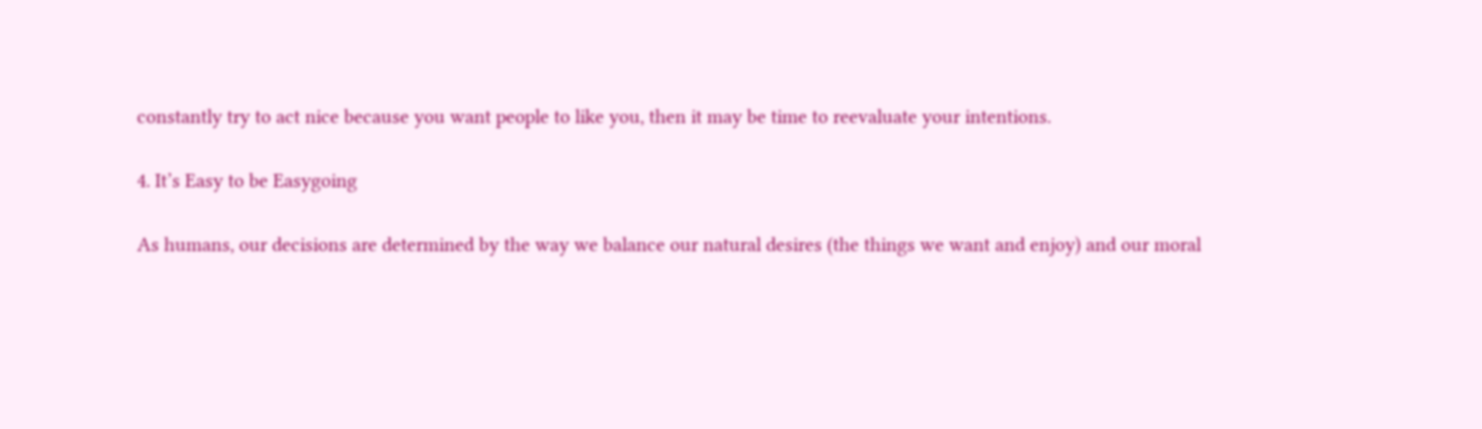constantly try to act nice because you want people to like you, then it may be time to reevaluate your intentions.

4. It’s Easy to be Easygoing

As humans, our decisions are determined by the way we balance our natural desires (the things we want and enjoy) and our moral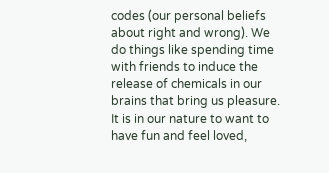codes (our personal beliefs about right and wrong). We do things like spending time with friends to induce the release of chemicals in our brains that bring us pleasure. It is in our nature to want to have fun and feel loved,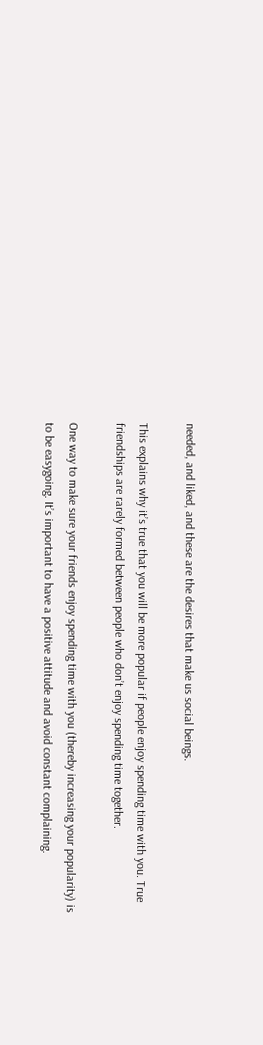needed, and liked, and these are the desires that make us social beings.

This explains why it’s true that you will be more popular if people enjoy spending time with you. True friendships are rarely formed between people who don’t enjoy spending time together.

One way to make sure your friends enjoy spending time with you (thereby increasing your popularity) is to be easygoing. It’s important to have a positive attitude and avoid constant complaining.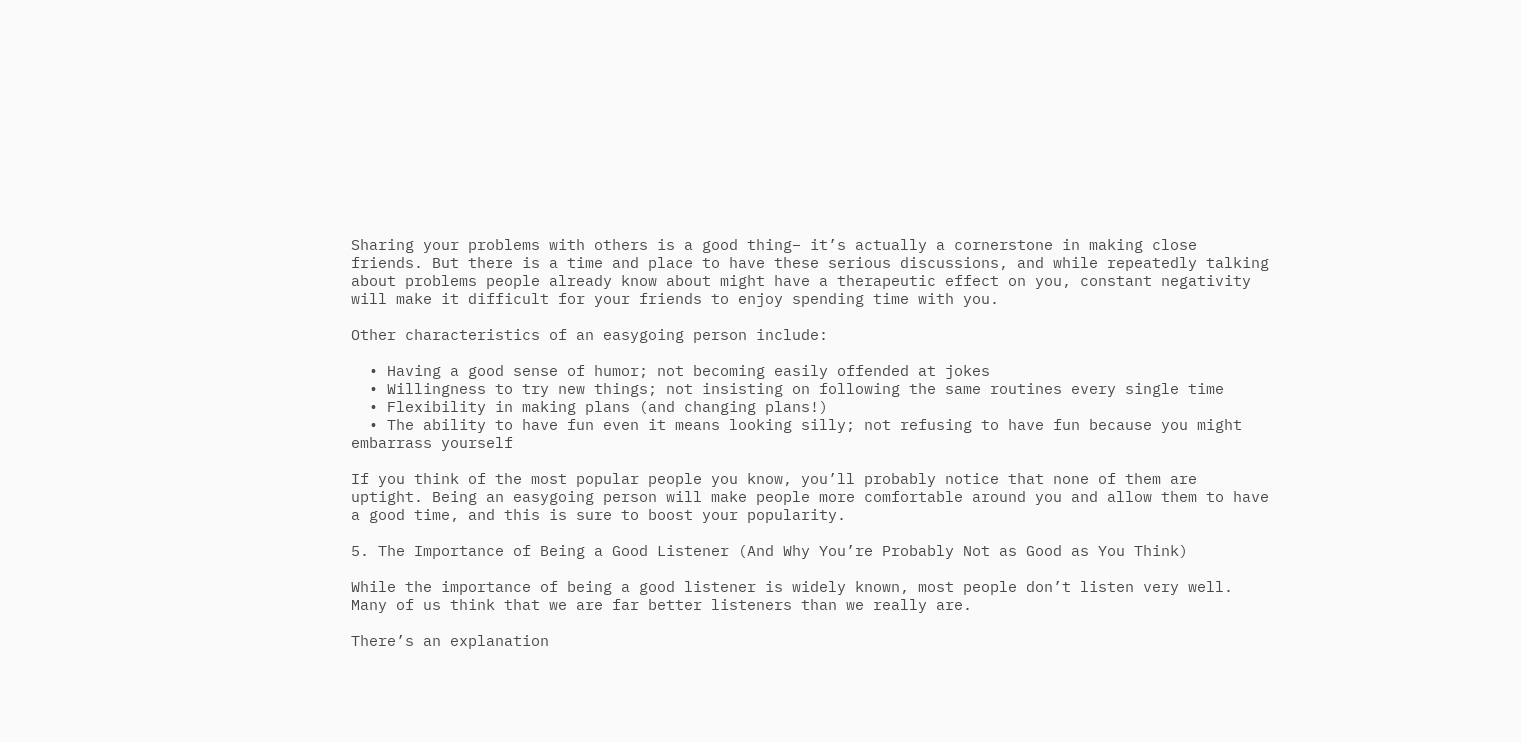Sharing your problems with others is a good thing– it’s actually a cornerstone in making close friends. But there is a time and place to have these serious discussions, and while repeatedly talking about problems people already know about might have a therapeutic effect on you, constant negativity will make it difficult for your friends to enjoy spending time with you.

Other characteristics of an easygoing person include:

  • Having a good sense of humor; not becoming easily offended at jokes
  • Willingness to try new things; not insisting on following the same routines every single time
  • Flexibility in making plans (and changing plans!)
  • The ability to have fun even it means looking silly; not refusing to have fun because you might embarrass yourself

If you think of the most popular people you know, you’ll probably notice that none of them are uptight. Being an easygoing person will make people more comfortable around you and allow them to have a good time, and this is sure to boost your popularity.

5. The Importance of Being a Good Listener (And Why You’re Probably Not as Good as You Think)

While the importance of being a good listener is widely known, most people don’t listen very well. Many of us think that we are far better listeners than we really are.

There’s an explanation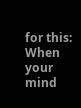for this: When your mind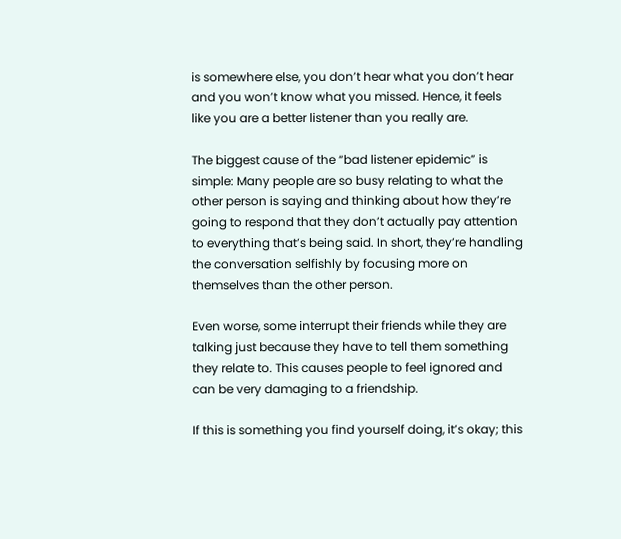is somewhere else, you don’t hear what you don’t hear and you won’t know what you missed. Hence, it feels like you are a better listener than you really are.

The biggest cause of the “bad listener epidemic” is simple: Many people are so busy relating to what the other person is saying and thinking about how they’re going to respond that they don’t actually pay attention to everything that’s being said. In short, they’re handling the conversation selfishly by focusing more on themselves than the other person.

Even worse, some interrupt their friends while they are talking just because they have to tell them something they relate to. This causes people to feel ignored and can be very damaging to a friendship.

If this is something you find yourself doing, it’s okay; this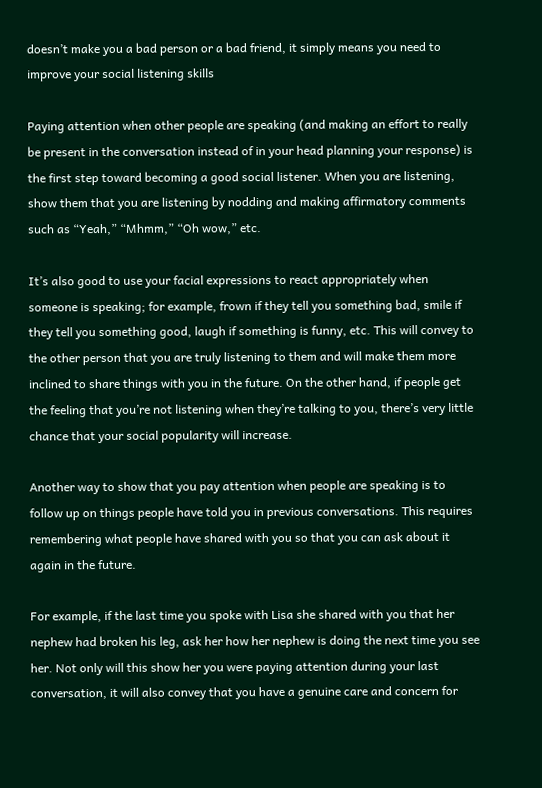doesn’t make you a bad person or a bad friend, it simply means you need to improve your social listening skills

Paying attention when other people are speaking (and making an effort to really be present in the conversation instead of in your head planning your response) is the first step toward becoming a good social listener. When you are listening, show them that you are listening by nodding and making affirmatory comments such as “Yeah,” “Mhmm,” “Oh wow,” etc.

It’s also good to use your facial expressions to react appropriately when someone is speaking; for example, frown if they tell you something bad, smile if they tell you something good, laugh if something is funny, etc. This will convey to the other person that you are truly listening to them and will make them more inclined to share things with you in the future. On the other hand, if people get the feeling that you’re not listening when they’re talking to you, there’s very little chance that your social popularity will increase.

Another way to show that you pay attention when people are speaking is to follow up on things people have told you in previous conversations. This requires remembering what people have shared with you so that you can ask about it again in the future.

For example, if the last time you spoke with Lisa she shared with you that her nephew had broken his leg, ask her how her nephew is doing the next time you see her. Not only will this show her you were paying attention during your last conversation, it will also convey that you have a genuine care and concern for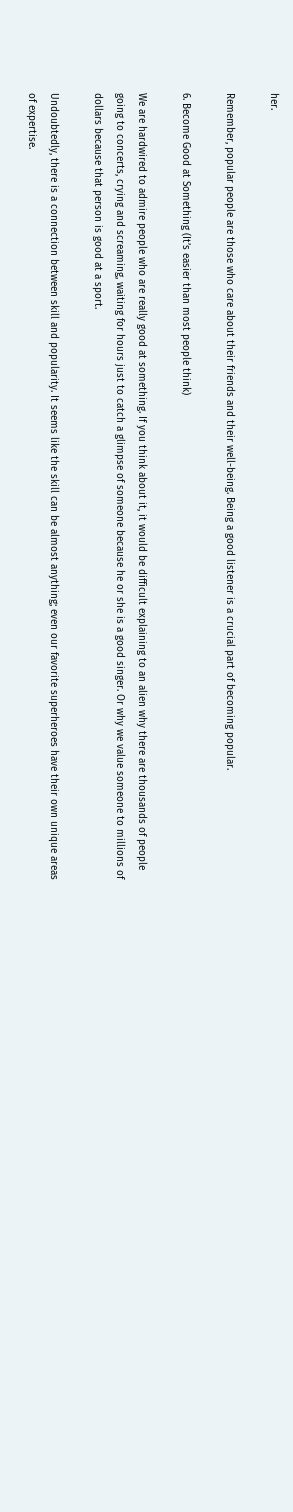her.

Remember, popular people are those who care about their friends and their well-being. Being a good listener is a crucial part of becoming popular.

6. Become Good at Something (It’s easier than most people think)

We are hardwired to admire people who are really good at something. If you think about it, it would be difficult explaining to an alien why there are thousands of people going to concerts, crying and screaming, waiting for hours just to catch a glimpse of someone because he or she is a good singer. Or why we value someone to millions of dollars because that person is good at a sport.

Undoubtedly, there is a connection between skill and popularity. It seems like the skill can be almost anything; even our favorite superheroes have their own unique areas of expertise.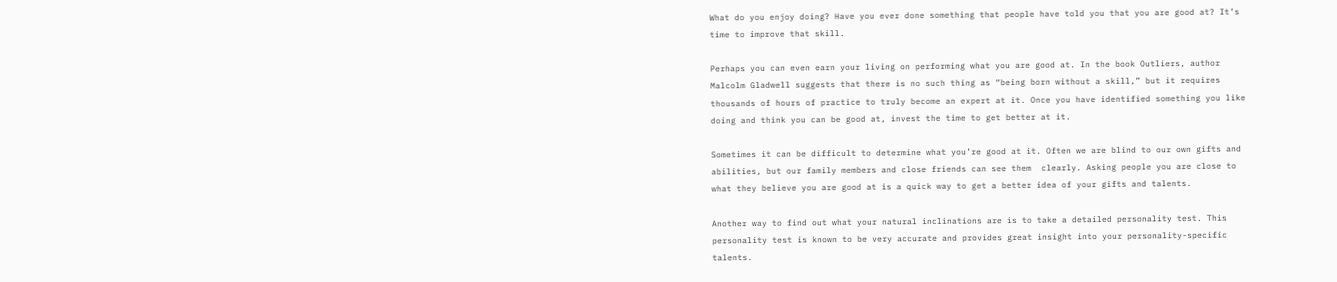What do you enjoy doing? Have you ever done something that people have told you that you are good at? It’s time to improve that skill.

Perhaps you can even earn your living on performing what you are good at. In the book Outliers, author Malcolm Gladwell suggests that there is no such thing as “being born without a skill,” but it requires thousands of hours of practice to truly become an expert at it. Once you have identified something you like doing and think you can be good at, invest the time to get better at it.

Sometimes it can be difficult to determine what you’re good at it. Often we are blind to our own gifts and abilities, but our family members and close friends can see them  clearly. Asking people you are close to what they believe you are good at is a quick way to get a better idea of your gifts and talents.

Another way to find out what your natural inclinations are is to take a detailed personality test. This personality test is known to be very accurate and provides great insight into your personality-specific talents.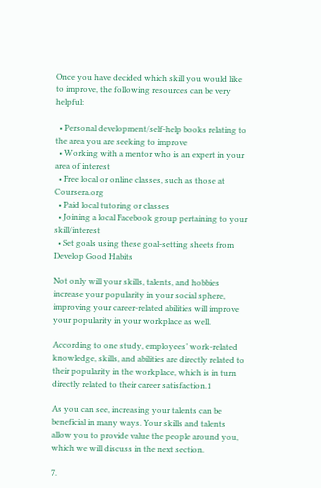Once you have decided which skill you would like to improve, the following resources can be very helpful:

  • Personal development/self-help books relating to the area you are seeking to improve
  • Working with a mentor who is an expert in your area of interest
  • Free local or online classes, such as those at Coursera.org
  • Paid local tutoring or classes
  • Joining a local Facebook group pertaining to your skill/interest
  • Set goals using these goal-setting sheets from Develop Good Habits

Not only will your skills, talents, and hobbies increase your popularity in your social sphere, improving your career-related abilities will improve your popularity in your workplace as well.

According to one study, employees’ work-related knowledge, skills, and abilities are directly related to their popularity in the workplace, which is in turn directly related to their career satisfaction.1

As you can see, increasing your talents can be beneficial in many ways. Your skills and talents allow you to provide value the people around you, which we will discuss in the next section.

7.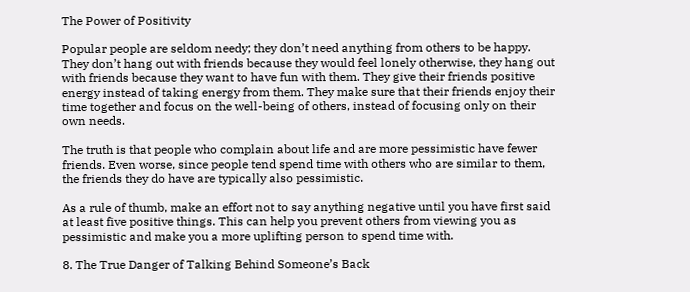The Power of Positivity

Popular people are seldom needy; they don’t need anything from others to be happy. They don’t hang out with friends because they would feel lonely otherwise, they hang out with friends because they want to have fun with them. They give their friends positive energy instead of taking energy from them. They make sure that their friends enjoy their time together and focus on the well-being of others, instead of focusing only on their own needs.

The truth is that people who complain about life and are more pessimistic have fewer friends. Even worse, since people tend spend time with others who are similar to them, the friends they do have are typically also pessimistic.

As a rule of thumb, make an effort not to say anything negative until you have first said at least five positive things. This can help you prevent others from viewing you as pessimistic and make you a more uplifting person to spend time with.

8. The True Danger of Talking Behind Someone’s Back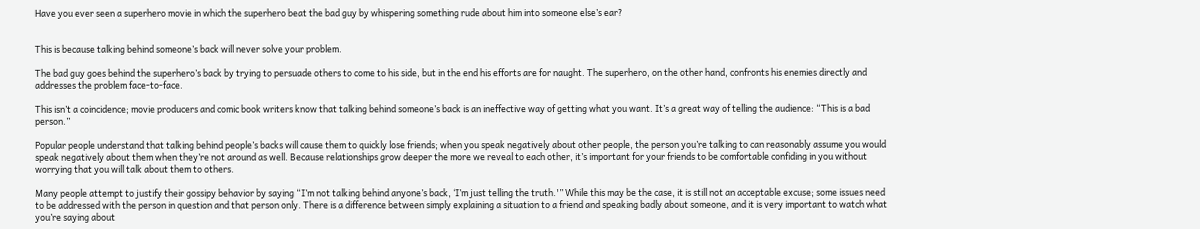Have you ever seen a superhero movie in which the superhero beat the bad guy by whispering something rude about him into someone else’s ear?


This is because talking behind someone’s back will never solve your problem.

The bad guy goes behind the superhero’s back by trying to persuade others to come to his side, but in the end his efforts are for naught. The superhero, on the other hand, confronts his enemies directly and addresses the problem face-to-face.

This isn’t a coincidence; movie producers and comic book writers know that talking behind someone’s back is an ineffective way of getting what you want. It’s a great way of telling the audience: “This is a bad person.”

Popular people understand that talking behind people’s backs will cause them to quickly lose friends; when you speak negatively about other people, the person you’re talking to can reasonably assume you would speak negatively about them when they’re not around as well. Because relationships grow deeper the more we reveal to each other, it’s important for your friends to be comfortable confiding in you without worrying that you will talk about them to others.

Many people attempt to justify their gossipy behavior by saying “I’m not talking behind anyone’s back, ‘I’m just telling the truth.'” While this may be the case, it is still not an acceptable excuse; some issues need to be addressed with the person in question and that person only. There is a difference between simply explaining a situation to a friend and speaking badly about someone, and it is very important to watch what you’re saying about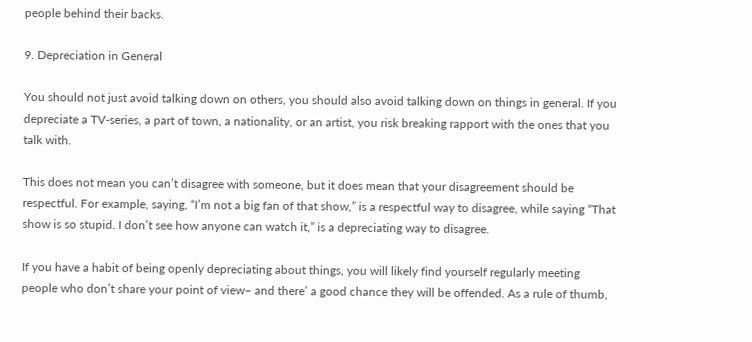people behind their backs.

9. Depreciation in General

You should not just avoid talking down on others, you should also avoid talking down on things in general. If you depreciate a TV-series, a part of town, a nationality, or an artist, you risk breaking rapport with the ones that you talk with.

This does not mean you can’t disagree with someone, but it does mean that your disagreement should be respectful. For example, saying, “I’m not a big fan of that show,” is a respectful way to disagree, while saying “That show is so stupid. I don’t see how anyone can watch it,” is a depreciating way to disagree.

If you have a habit of being openly depreciating about things, you will likely find yourself regularly meeting people who don’t share your point of view– and there’ a good chance they will be offended. As a rule of thumb,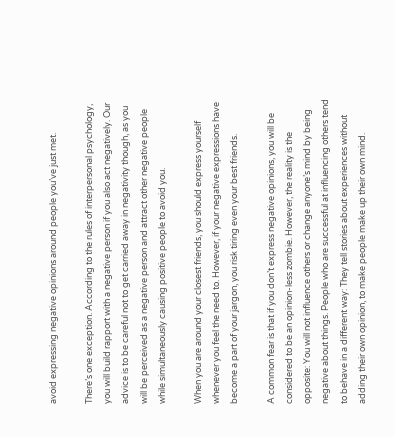avoid expressing negative opinions around people you’ve just met.

There’s one exception. According to the rules of interpersonal psychology, you will build rapport with a negative person if you also act negatively. Our advice is to be careful not to get carried away in negativity though, as you will be perceived as a negative person and attract other negative people while simultaneously causing positive people to avoid you.

When you are around your closest friends, you should express yourself whenever you feel the need to. However, if your negative expressions have become a part of your jargon, you risk tiring even your best friends.

A common fear is that if you don’t express negative opinions, you will be considered to be an opinion-less zombie. However, the reality is the opposite: You will not influence others or change anyone’s mind by being negative about things. People who are successful at influencing others tend to behave in a different way: They tell stories about experiences without adding their own opinion, to make people make up their own mind.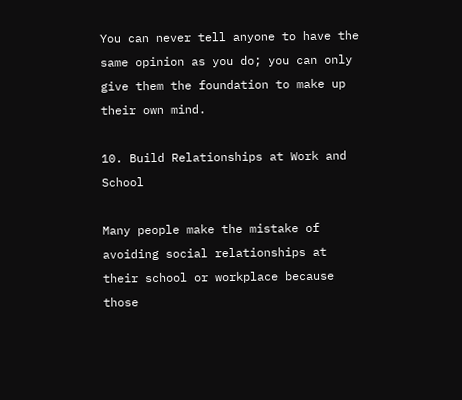You can never tell anyone to have the same opinion as you do; you can only give them the foundation to make up their own mind.

10. Build Relationships at Work and School

Many people make the mistake of avoiding social relationships at their school or workplace because those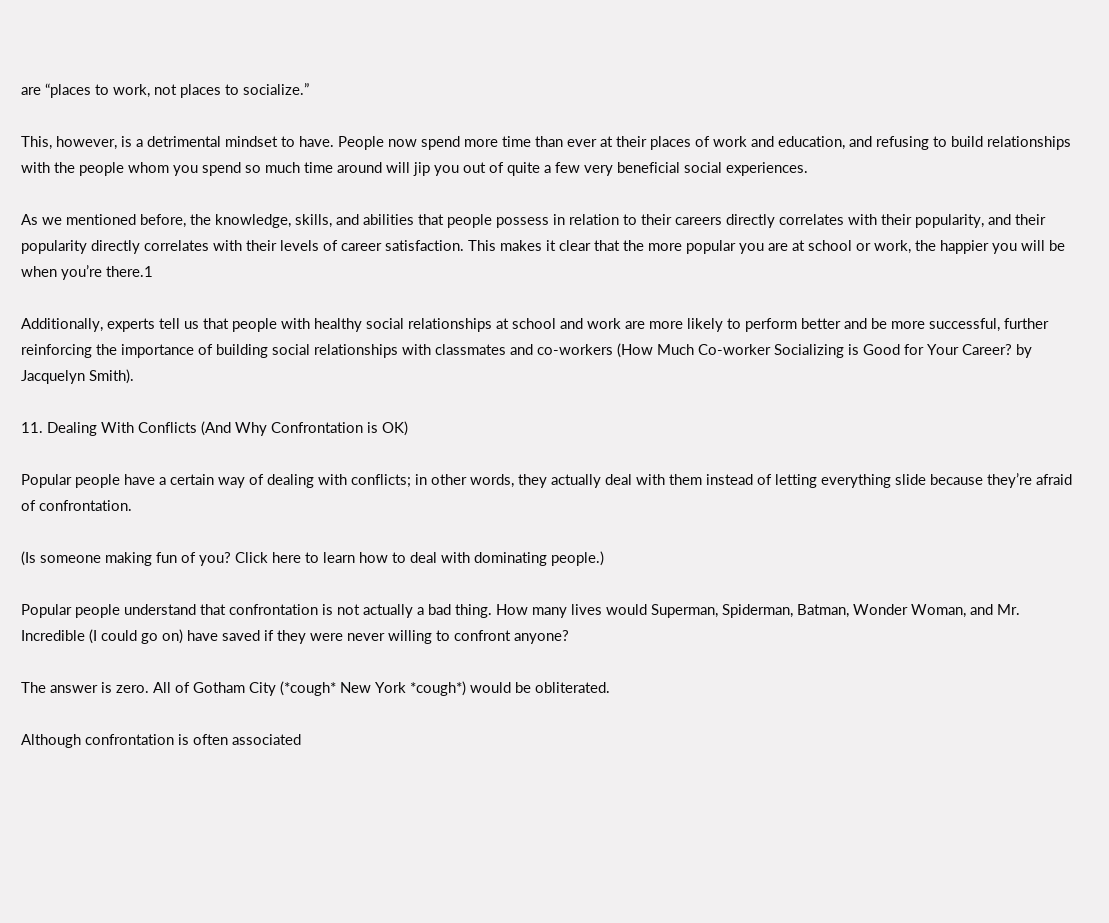are “places to work, not places to socialize.”

This, however, is a detrimental mindset to have. People now spend more time than ever at their places of work and education, and refusing to build relationships with the people whom you spend so much time around will jip you out of quite a few very beneficial social experiences.

As we mentioned before, the knowledge, skills, and abilities that people possess in relation to their careers directly correlates with their popularity, and their popularity directly correlates with their levels of career satisfaction. This makes it clear that the more popular you are at school or work, the happier you will be when you’re there.1

Additionally, experts tell us that people with healthy social relationships at school and work are more likely to perform better and be more successful, further reinforcing the importance of building social relationships with classmates and co-workers (How Much Co-worker Socializing is Good for Your Career? by Jacquelyn Smith).

11. Dealing With Conflicts (And Why Confrontation is OK)

Popular people have a certain way of dealing with conflicts; in other words, they actually deal with them instead of letting everything slide because they’re afraid of confrontation.

(Is someone making fun of you? Click here to learn how to deal with dominating people.)

Popular people understand that confrontation is not actually a bad thing. How many lives would Superman, Spiderman, Batman, Wonder Woman, and Mr. Incredible (I could go on) have saved if they were never willing to confront anyone?

The answer is zero. All of Gotham City (*cough* New York *cough*) would be obliterated.

Although confrontation is often associated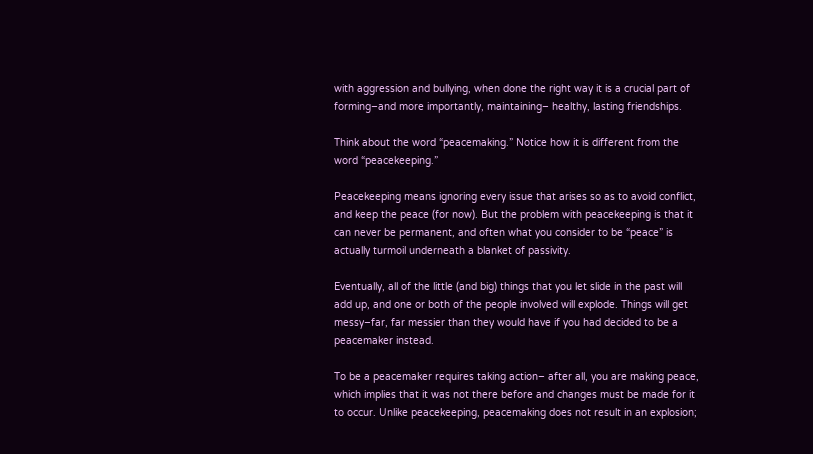with aggression and bullying, when done the right way it is a crucial part of forming–and more importantly, maintaining– healthy, lasting friendships.

Think about the word “peacemaking.” Notice how it is different from the word “peacekeeping.”

Peacekeeping means ignoring every issue that arises so as to avoid conflict, and keep the peace (for now). But the problem with peacekeeping is that it can never be permanent, and often what you consider to be “peace” is actually turmoil underneath a blanket of passivity.

Eventually, all of the little (and big) things that you let slide in the past will add up, and one or both of the people involved will explode. Things will get messy–far, far messier than they would have if you had decided to be a peacemaker instead.

To be a peacemaker requires taking action– after all, you are making peace, which implies that it was not there before and changes must be made for it to occur. Unlike peacekeeping, peacemaking does not result in an explosion;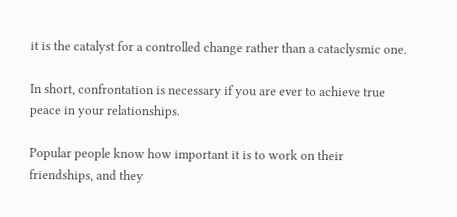it is the catalyst for a controlled change rather than a cataclysmic one.

In short, confrontation is necessary if you are ever to achieve true peace in your relationships.

Popular people know how important it is to work on their friendships, and they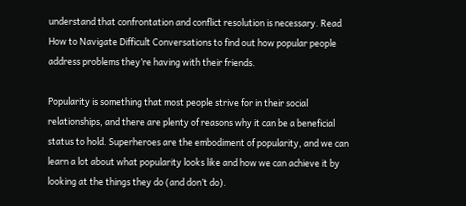understand that confrontation and conflict resolution is necessary. Read How to Navigate Difficult Conversations to find out how popular people address problems they’re having with their friends.

Popularity is something that most people strive for in their social relationships, and there are plenty of reasons why it can be a beneficial status to hold. Superheroes are the embodiment of popularity, and we can learn a lot about what popularity looks like and how we can achieve it by looking at the things they do (and don’t do).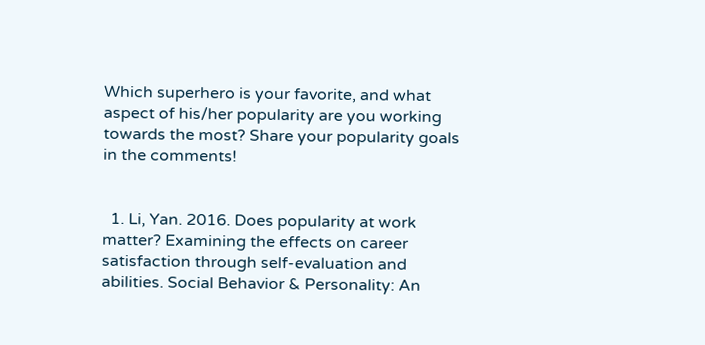Which superhero is your favorite, and what aspect of his/her popularity are you working towards the most? Share your popularity goals in the comments!


  1. Li, Yan. 2016. Does popularity at work matter? Examining the effects on career satisfaction through self-evaluation and abilities. Social Behavior & Personality: An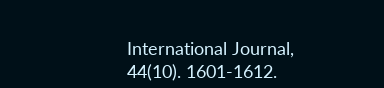International Journal, 44(10). 1601-1612.